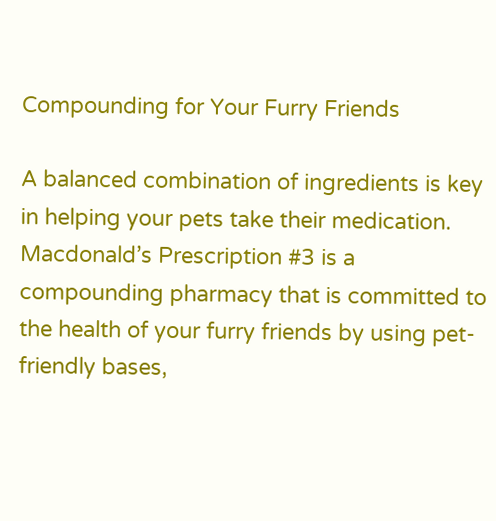Compounding for Your Furry Friends

A balanced combination of ingredients is key in helping your pets take their medication. Macdonald’s Prescription #3 is a compounding pharmacy that is committed to the health of your furry friends by using pet-friendly bases,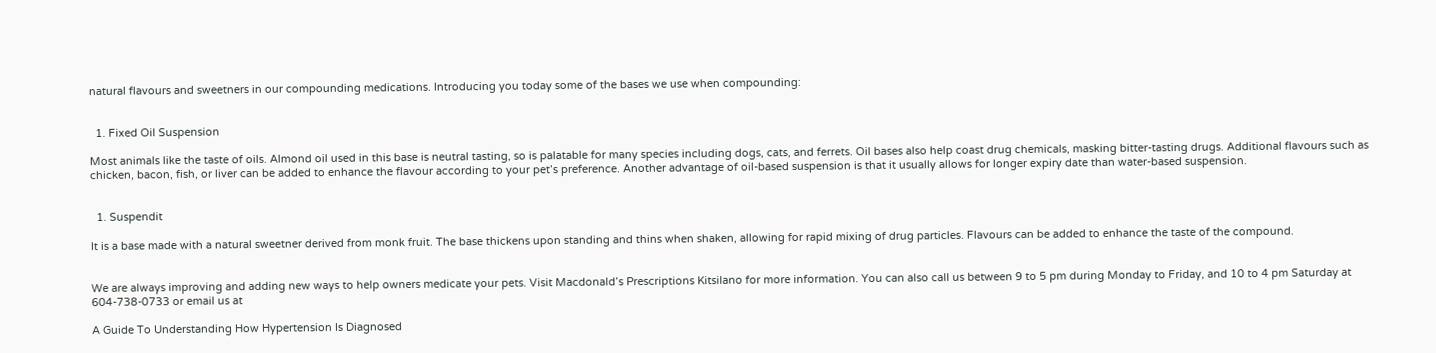natural flavours and sweetners in our compounding medications. Introducing you today some of the bases we use when compounding:


  1. Fixed Oil Suspension

Most animals like the taste of oils. Almond oil used in this base is neutral tasting, so is palatable for many species including dogs, cats, and ferrets. Oil bases also help coast drug chemicals, masking bitter-tasting drugs. Additional flavours such as chicken, bacon, fish, or liver can be added to enhance the flavour according to your pet’s preference. Another advantage of oil-based suspension is that it usually allows for longer expiry date than water-based suspension.


  1. Suspendit

It is a base made with a natural sweetner derived from monk fruit. The base thickens upon standing and thins when shaken, allowing for rapid mixing of drug particles. Flavours can be added to enhance the taste of the compound.


We are always improving and adding new ways to help owners medicate your pets. Visit Macdonald’s Prescriptions Kitsilano for more information. You can also call us between 9 to 5 pm during Monday to Friday, and 10 to 4 pm Saturday at 604-738-0733 or email us at

A Guide To Understanding How Hypertension Is Diagnosed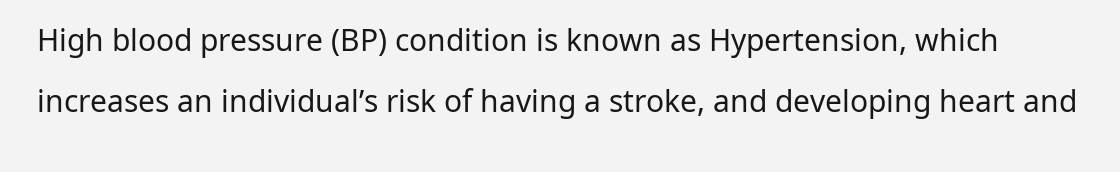High blood pressure (BP) condition is known as Hypertension, which increases an individual’s risk of having a stroke, and developing heart and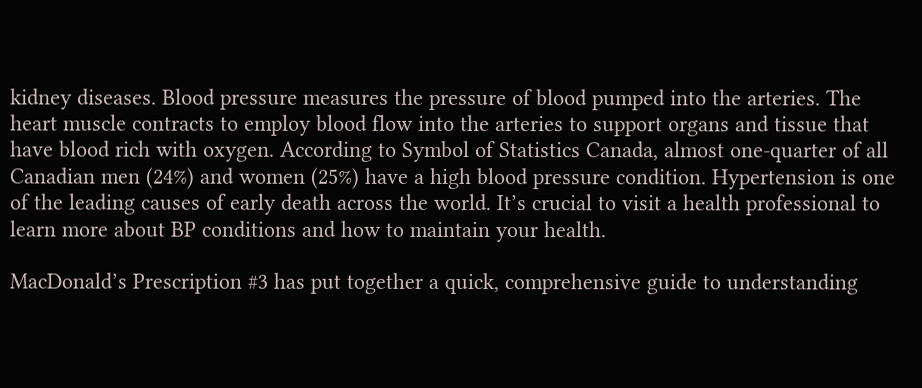kidney diseases. Blood pressure measures the pressure of blood pumped into the arteries. The heart muscle contracts to employ blood flow into the arteries to support organs and tissue that have blood rich with oxygen. According to Symbol of Statistics Canada, almost one-quarter of all Canadian men (24%) and women (25%) have a high blood pressure condition. Hypertension is one of the leading causes of early death across the world. It’s crucial to visit a health professional to learn more about BP conditions and how to maintain your health.

MacDonald’s Prescription #3 has put together a quick, comprehensive guide to understanding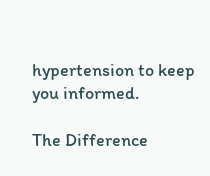hypertension to keep you informed.

The Difference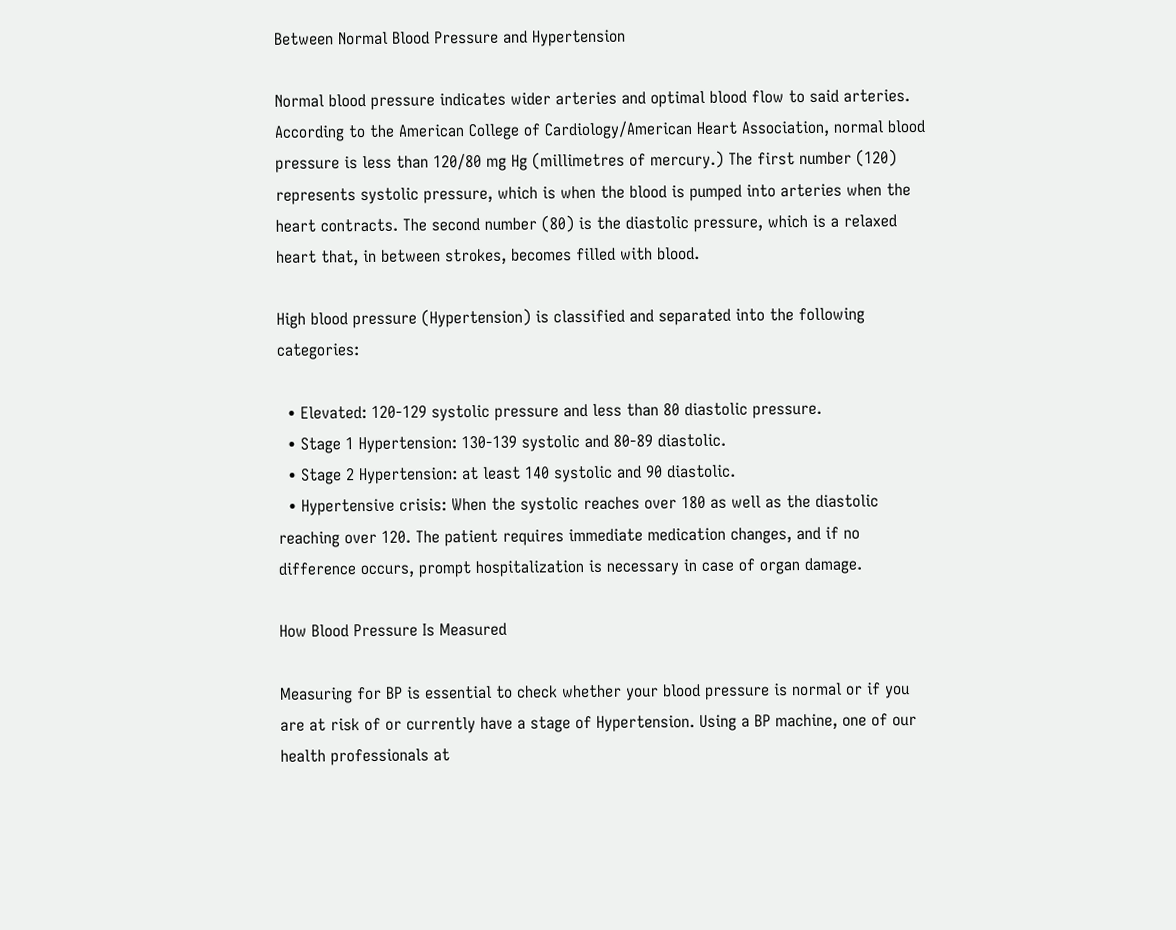Between Normal Blood Pressure and Hypertension

Normal blood pressure indicates wider arteries and optimal blood flow to said arteries. According to the American College of Cardiology/American Heart Association, normal blood pressure is less than 120/80 mg Hg (millimetres of mercury.) The first number (120) represents systolic pressure, which is when the blood is pumped into arteries when the heart contracts. The second number (80) is the diastolic pressure, which is a relaxed heart that, in between strokes, becomes filled with blood.

High blood pressure (Hypertension) is classified and separated into the following categories:

  • Elevated: 120-129 systolic pressure and less than 80 diastolic pressure.
  • Stage 1 Hypertension: 130-139 systolic and 80-89 diastolic.
  • Stage 2 Hypertension: at least 140 systolic and 90 diastolic.
  • Hypertensive crisis: When the systolic reaches over 180 as well as the diastolic reaching over 120. The patient requires immediate medication changes, and if no difference occurs, prompt hospitalization is necessary in case of organ damage.

How Blood Pressure Is Measured

Measuring for BP is essential to check whether your blood pressure is normal or if you are at risk of or currently have a stage of Hypertension. Using a BP machine, one of our health professionals at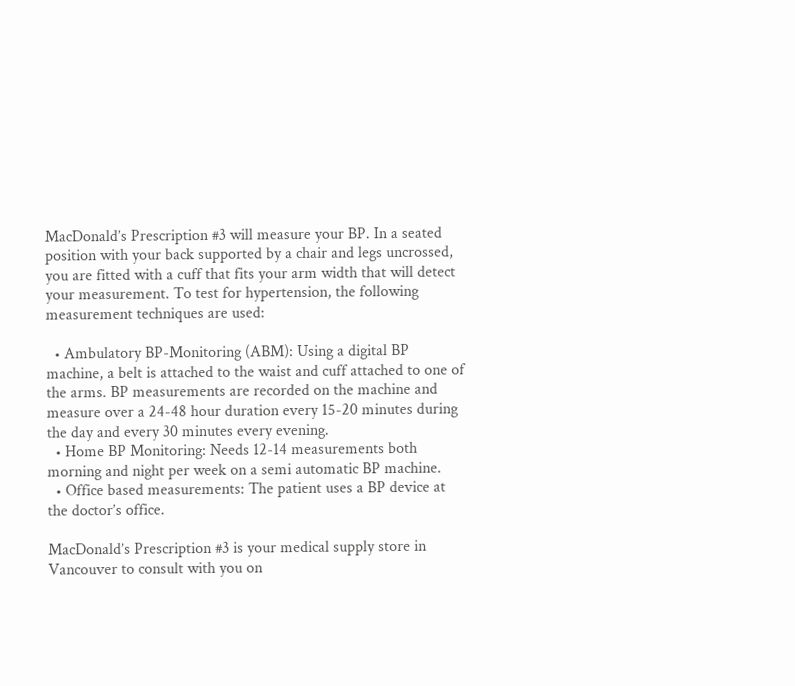MacDonald’s Prescription #3 will measure your BP. In a seated position with your back supported by a chair and legs uncrossed, you are fitted with a cuff that fits your arm width that will detect your measurement. To test for hypertension, the following measurement techniques are used:

  • Ambulatory BP-Monitoring (ABM): Using a digital BP machine, a belt is attached to the waist and cuff attached to one of the arms. BP measurements are recorded on the machine and measure over a 24-48 hour duration every 15-20 minutes during the day and every 30 minutes every evening.
  • Home BP Monitoring: Needs 12-14 measurements both morning and night per week on a semi automatic BP machine.
  • Office based measurements: The patient uses a BP device at the doctor’s office.

MacDonald’s Prescription #3 is your medical supply store in Vancouver to consult with you on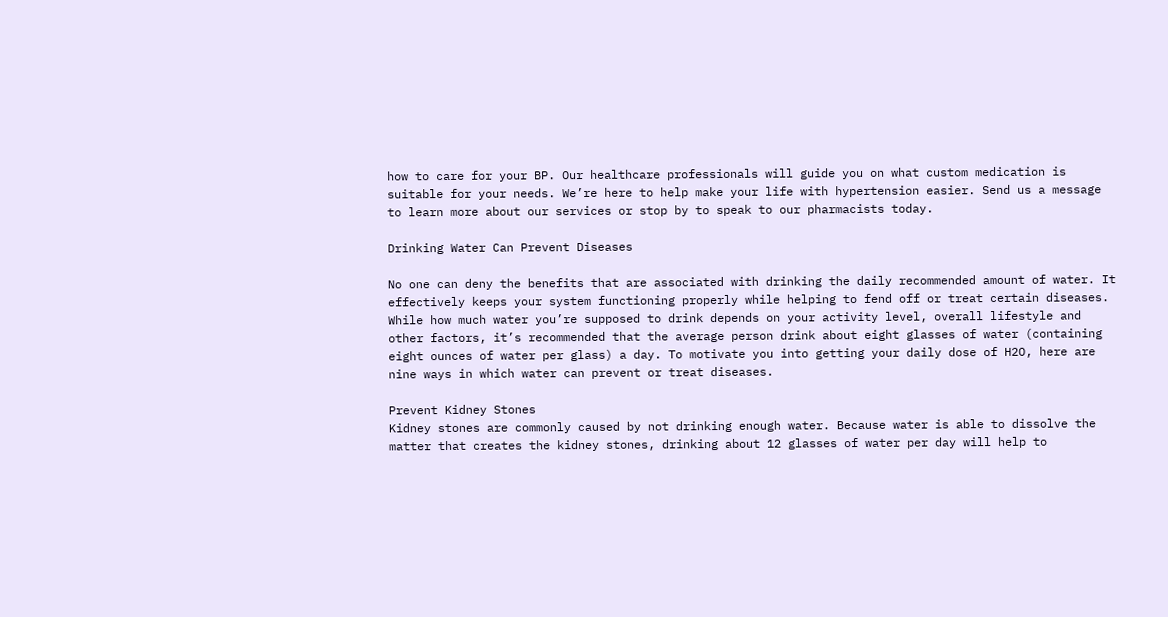how to care for your BP. Our healthcare professionals will guide you on what custom medication is suitable for your needs. We’re here to help make your life with hypertension easier. Send us a message to learn more about our services or stop by to speak to our pharmacists today.

Drinking Water Can Prevent Diseases

No one can deny the benefits that are associated with drinking the daily recommended amount of water. It effectively keeps your system functioning properly while helping to fend off or treat certain diseases. While how much water you’re supposed to drink depends on your activity level, overall lifestyle and other factors, it’s recommended that the average person drink about eight glasses of water (containing eight ounces of water per glass) a day. To motivate you into getting your daily dose of H2O, here are nine ways in which water can prevent or treat diseases.

Prevent Kidney Stones
Kidney stones are commonly caused by not drinking enough water. Because water is able to dissolve the matter that creates the kidney stones, drinking about 12 glasses of water per day will help to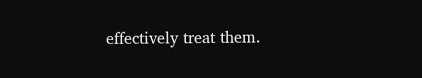effectively treat them.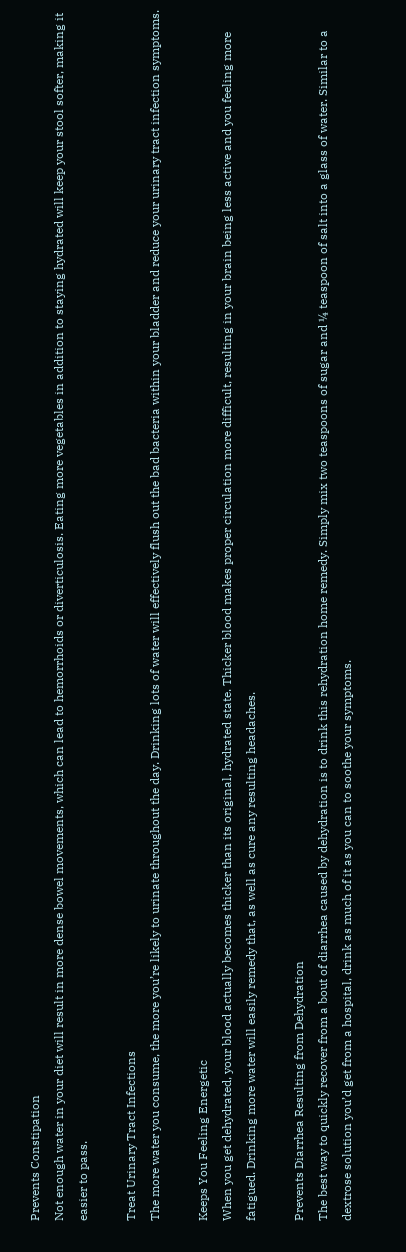Prevents Constipation
Not enough water in your diet will result in more dense bowel movements, which can lead to hemorrhoids or diverticulosis. Eating more vegetables in addition to staying hydrated will keep your stool softer, making it easier to pass.

Treat Urinary Tract Infections
The more water you consume, the more you’re likely to urinate throughout the day. Drinking lots of water will effectively flush out the bad bacteria within your bladder and reduce your urinary tract infection symptoms.

Keeps You Feeling Energetic
When you get dehydrated, your blood actually becomes thicker than its original, hydrated state. Thicker blood makes proper circulation more difficult, resulting in your brain being less active and you feeling more fatigued. Drinking more water will easily remedy that, as well as cure any resulting headaches.

Prevents Diarrhea Resulting from Dehydration
The best way to quickly recover from a bout of diarrhea caused by dehydration is to drink this rehydration home remedy. Simply mix two teaspoons of sugar and ¼ teaspoon of salt into a glass of water. Similar to a dextrose solution you’d get from a hospital, drink as much of it as you can to soothe your symptoms.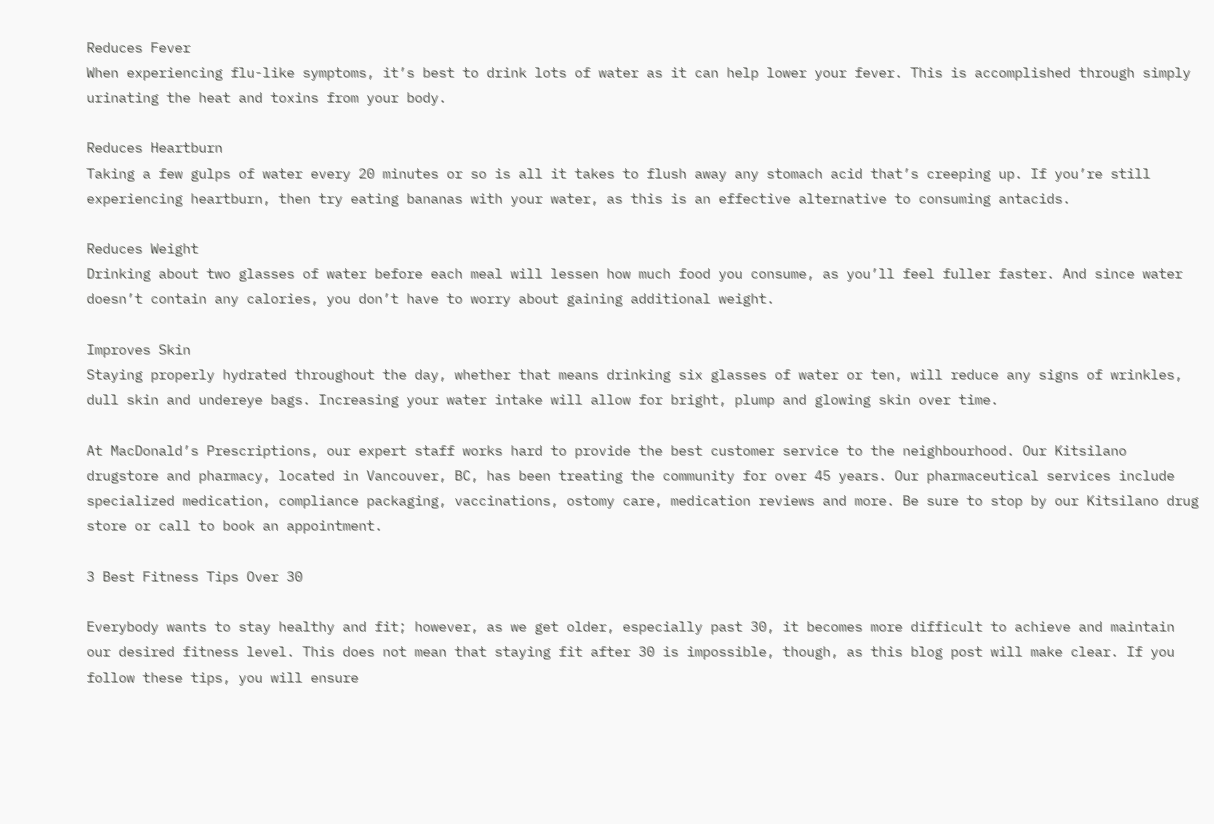Reduces Fever
When experiencing flu-like symptoms, it’s best to drink lots of water as it can help lower your fever. This is accomplished through simply urinating the heat and toxins from your body.

Reduces Heartburn
Taking a few gulps of water every 20 minutes or so is all it takes to flush away any stomach acid that’s creeping up. If you’re still experiencing heartburn, then try eating bananas with your water, as this is an effective alternative to consuming antacids.

Reduces Weight
Drinking about two glasses of water before each meal will lessen how much food you consume, as you’ll feel fuller faster. And since water doesn’t contain any calories, you don’t have to worry about gaining additional weight.

Improves Skin
Staying properly hydrated throughout the day, whether that means drinking six glasses of water or ten, will reduce any signs of wrinkles, dull skin and undereye bags. Increasing your water intake will allow for bright, plump and glowing skin over time.

At MacDonald’s Prescriptions, our expert staff works hard to provide the best customer service to the neighbourhood. Our Kitsilano drugstore and pharmacy, located in Vancouver, BC, has been treating the community for over 45 years. Our pharmaceutical services include specialized medication, compliance packaging, vaccinations, ostomy care, medication reviews and more. Be sure to stop by our Kitsilano drug store or call to book an appointment.

3 Best Fitness Tips Over 30

Everybody wants to stay healthy and fit; however, as we get older, especially past 30, it becomes more difficult to achieve and maintain our desired fitness level. This does not mean that staying fit after 30 is impossible, though, as this blog post will make clear. If you follow these tips, you will ensure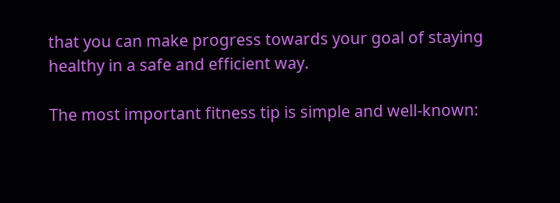that you can make progress towards your goal of staying healthy in a safe and efficient way.

The most important fitness tip is simple and well-known: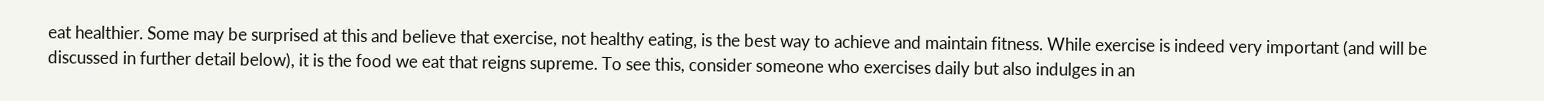eat healthier. Some may be surprised at this and believe that exercise, not healthy eating, is the best way to achieve and maintain fitness. While exercise is indeed very important (and will be discussed in further detail below), it is the food we eat that reigns supreme. To see this, consider someone who exercises daily but also indulges in an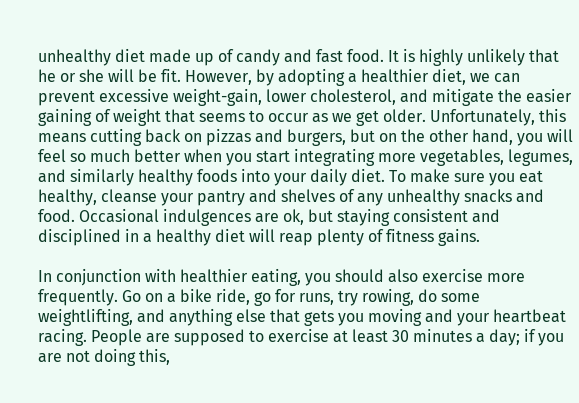unhealthy diet made up of candy and fast food. It is highly unlikely that he or she will be fit. However, by adopting a healthier diet, we can prevent excessive weight-gain, lower cholesterol, and mitigate the easier gaining of weight that seems to occur as we get older. Unfortunately, this means cutting back on pizzas and burgers, but on the other hand, you will feel so much better when you start integrating more vegetables, legumes, and similarly healthy foods into your daily diet. To make sure you eat healthy, cleanse your pantry and shelves of any unhealthy snacks and food. Occasional indulgences are ok, but staying consistent and disciplined in a healthy diet will reap plenty of fitness gains.

In conjunction with healthier eating, you should also exercise more frequently. Go on a bike ride, go for runs, try rowing, do some weightlifting, and anything else that gets you moving and your heartbeat racing. People are supposed to exercise at least 30 minutes a day; if you are not doing this,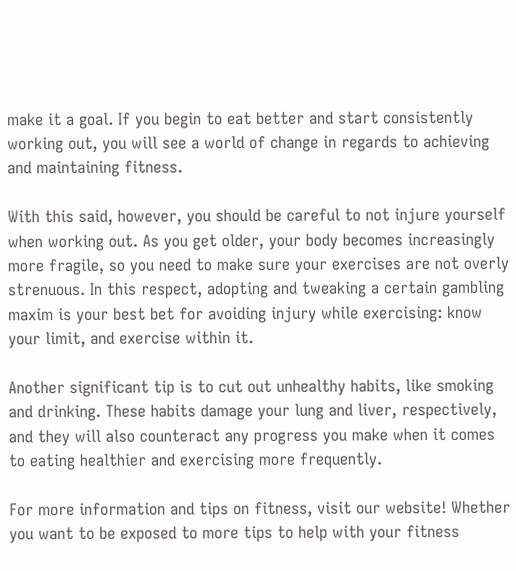make it a goal. If you begin to eat better and start consistently working out, you will see a world of change in regards to achieving and maintaining fitness.

With this said, however, you should be careful to not injure yourself when working out. As you get older, your body becomes increasingly more fragile, so you need to make sure your exercises are not overly strenuous. In this respect, adopting and tweaking a certain gambling maxim is your best bet for avoiding injury while exercising: know your limit, and exercise within it.

Another significant tip is to cut out unhealthy habits, like smoking and drinking. These habits damage your lung and liver, respectively, and they will also counteract any progress you make when it comes to eating healthier and exercising more frequently.

For more information and tips on fitness, visit our website! Whether you want to be exposed to more tips to help with your fitness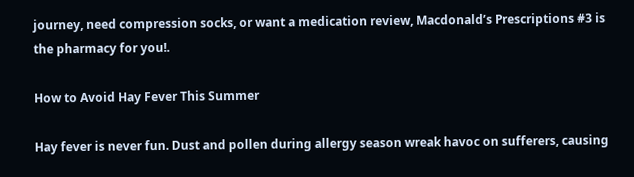journey, need compression socks, or want a medication review, Macdonald’s Prescriptions #3 is the pharmacy for you!.

How to Avoid Hay Fever This Summer

Hay fever is never fun. Dust and pollen during allergy season wreak havoc on sufferers, causing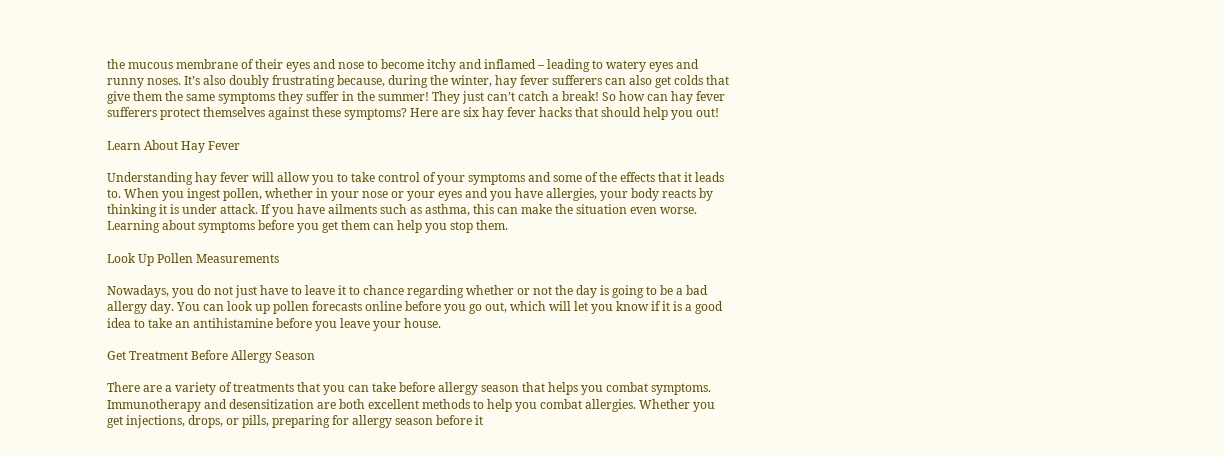the mucous membrane of their eyes and nose to become itchy and inflamed – leading to watery eyes and runny noses. It’s also doubly frustrating because, during the winter, hay fever sufferers can also get colds that give them the same symptoms they suffer in the summer! They just can’t catch a break! So how can hay fever sufferers protect themselves against these symptoms? Here are six hay fever hacks that should help you out!

Learn About Hay Fever

Understanding hay fever will allow you to take control of your symptoms and some of the effects that it leads to. When you ingest pollen, whether in your nose or your eyes and you have allergies, your body reacts by thinking it is under attack. If you have ailments such as asthma, this can make the situation even worse. Learning about symptoms before you get them can help you stop them.

Look Up Pollen Measurements

Nowadays, you do not just have to leave it to chance regarding whether or not the day is going to be a bad allergy day. You can look up pollen forecasts online before you go out, which will let you know if it is a good idea to take an antihistamine before you leave your house.

Get Treatment Before Allergy Season

There are a variety of treatments that you can take before allergy season that helps you combat symptoms. Immunotherapy and desensitization are both excellent methods to help you combat allergies. Whether you get injections, drops, or pills, preparing for allergy season before it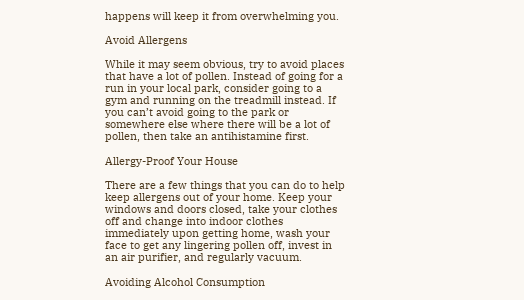happens will keep it from overwhelming you.

Avoid Allergens

While it may seem obvious, try to avoid places that have a lot of pollen. Instead of going for a run in your local park, consider going to a gym and running on the treadmill instead. If you can’t avoid going to the park or somewhere else where there will be a lot of pollen, then take an antihistamine first.

Allergy-Proof Your House

There are a few things that you can do to help keep allergens out of your home. Keep your windows and doors closed, take your clothes off and change into indoor clothes immediately upon getting home, wash your face to get any lingering pollen off, invest in an air purifier, and regularly vacuum.

Avoiding Alcohol Consumption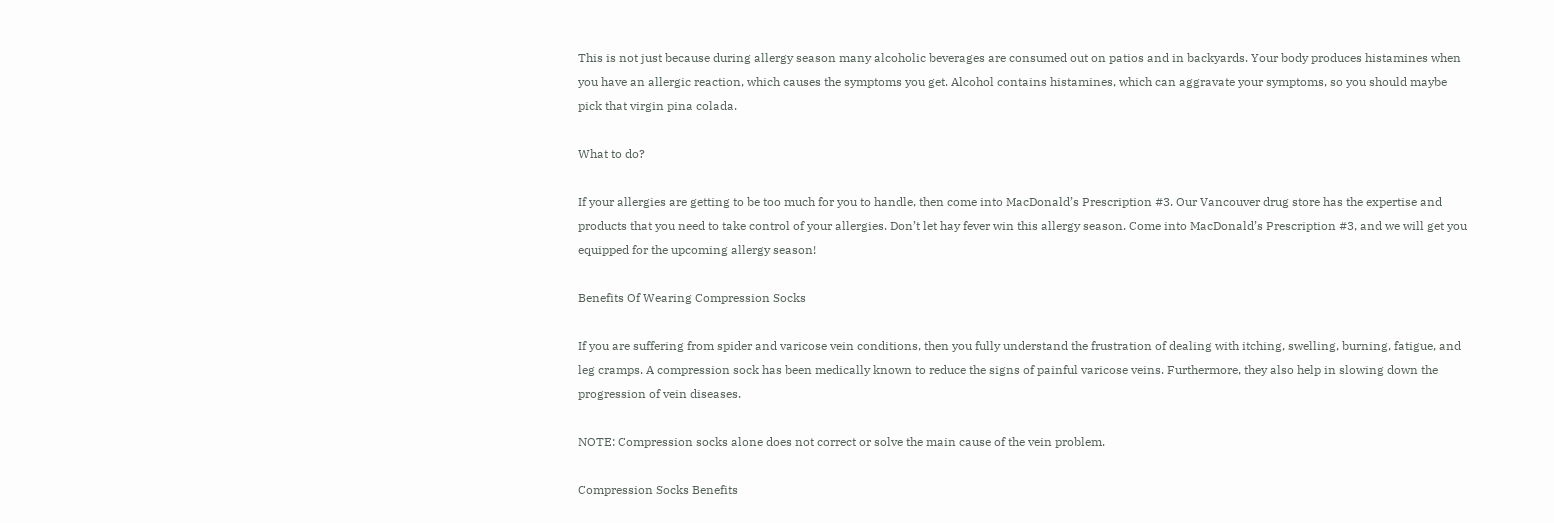This is not just because during allergy season many alcoholic beverages are consumed out on patios and in backyards. Your body produces histamines when you have an allergic reaction, which causes the symptoms you get. Alcohol contains histamines, which can aggravate your symptoms, so you should maybe pick that virgin pina colada.

What to do?

If your allergies are getting to be too much for you to handle, then come into MacDonald’s Prescription #3. Our Vancouver drug store has the expertise and products that you need to take control of your allergies. Don’t let hay fever win this allergy season. Come into MacDonald’s Prescription #3, and we will get you equipped for the upcoming allergy season!

Benefits Of Wearing Compression Socks

If you are suffering from spider and varicose vein conditions, then you fully understand the frustration of dealing with itching, swelling, burning, fatigue, and leg cramps. A compression sock has been medically known to reduce the signs of painful varicose veins. Furthermore, they also help in slowing down the progression of vein diseases.

NOTE: Compression socks alone does not correct or solve the main cause of the vein problem.

Compression Socks Benefits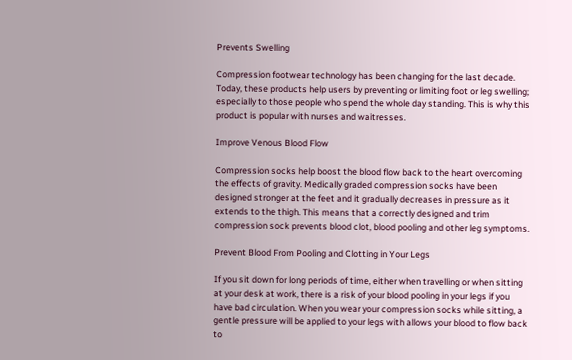Prevents Swelling

Compression footwear technology has been changing for the last decade. Today, these products help users by preventing or limiting foot or leg swelling; especially to those people who spend the whole day standing. This is why this product is popular with nurses and waitresses.

Improve Venous Blood Flow

Compression socks help boost the blood flow back to the heart overcoming the effects of gravity. Medically graded compression socks have been designed stronger at the feet and it gradually decreases in pressure as it extends to the thigh. This means that a correctly designed and trim compression sock prevents blood clot, blood pooling and other leg symptoms.

Prevent Blood From Pooling and Clotting in Your Legs

If you sit down for long periods of time, either when travelling or when sitting at your desk at work, there is a risk of your blood pooling in your legs if you have bad circulation. When you wear your compression socks while sitting, a gentle pressure will be applied to your legs with allows your blood to flow back to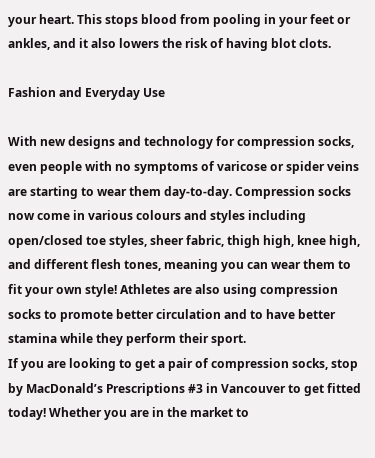your heart. This stops blood from pooling in your feet or ankles, and it also lowers the risk of having blot clots.

Fashion and Everyday Use

With new designs and technology for compression socks, even people with no symptoms of varicose or spider veins are starting to wear them day-to-day. Compression socks now come in various colours and styles including open/closed toe styles, sheer fabric, thigh high, knee high, and different flesh tones, meaning you can wear them to fit your own style! Athletes are also using compression socks to promote better circulation and to have better stamina while they perform their sport.
If you are looking to get a pair of compression socks, stop by MacDonald’s Prescriptions #3 in Vancouver to get fitted today! Whether you are in the market to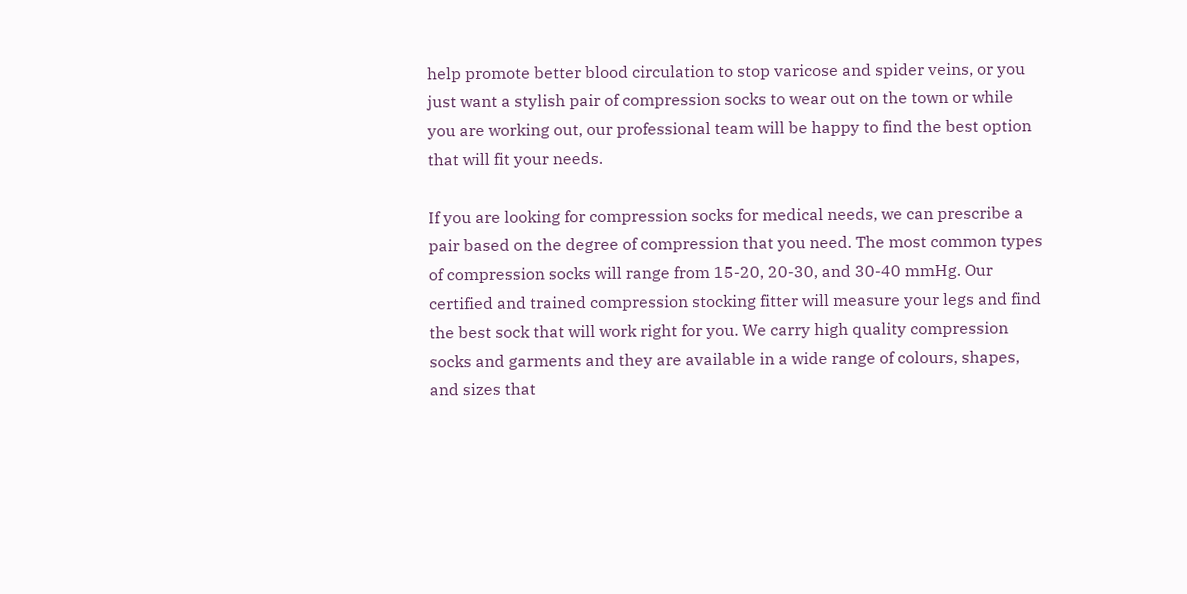help promote better blood circulation to stop varicose and spider veins, or you just want a stylish pair of compression socks to wear out on the town or while you are working out, our professional team will be happy to find the best option that will fit your needs.

If you are looking for compression socks for medical needs, we can prescribe a pair based on the degree of compression that you need. The most common types of compression socks will range from 15-20, 20-30, and 30-40 mmHg. Our certified and trained compression stocking fitter will measure your legs and find the best sock that will work right for you. We carry high quality compression socks and garments and they are available in a wide range of colours, shapes, and sizes that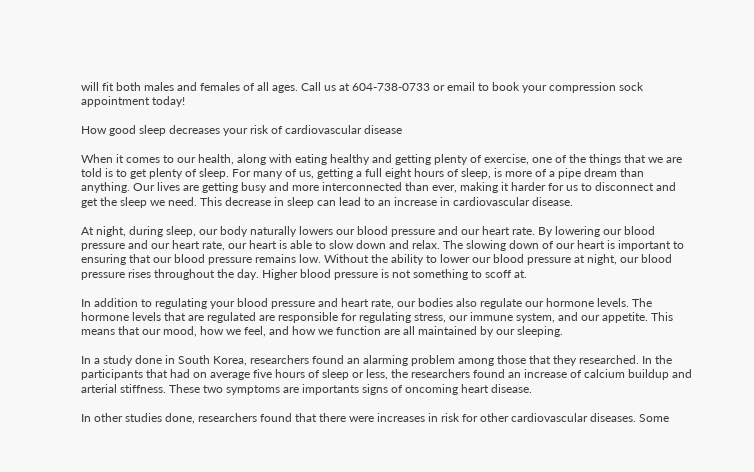will fit both males and females of all ages. Call us at 604-738-0733 or email to book your compression sock appointment today!

How good sleep decreases your risk of cardiovascular disease

When it comes to our health, along with eating healthy and getting plenty of exercise, one of the things that we are told is to get plenty of sleep. For many of us, getting a full eight hours of sleep, is more of a pipe dream than anything. Our lives are getting busy and more interconnected than ever, making it harder for us to disconnect and get the sleep we need. This decrease in sleep can lead to an increase in cardiovascular disease.

At night, during sleep, our body naturally lowers our blood pressure and our heart rate. By lowering our blood pressure and our heart rate, our heart is able to slow down and relax. The slowing down of our heart is important to ensuring that our blood pressure remains low. Without the ability to lower our blood pressure at night, our blood pressure rises throughout the day. Higher blood pressure is not something to scoff at.

In addition to regulating your blood pressure and heart rate, our bodies also regulate our hormone levels. The hormone levels that are regulated are responsible for regulating stress, our immune system, and our appetite. This means that our mood, how we feel, and how we function are all maintained by our sleeping.

In a study done in South Korea, researchers found an alarming problem among those that they researched. In the participants that had on average five hours of sleep or less, the researchers found an increase of calcium buildup and arterial stiffness. These two symptoms are importants signs of oncoming heart disease.

In other studies done, researchers found that there were increases in risk for other cardiovascular diseases. Some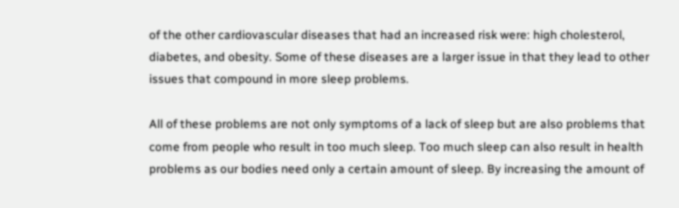of the other cardiovascular diseases that had an increased risk were: high cholesterol, diabetes, and obesity. Some of these diseases are a larger issue in that they lead to other issues that compound in more sleep problems.

All of these problems are not only symptoms of a lack of sleep but are also problems that come from people who result in too much sleep. Too much sleep can also result in health problems as our bodies need only a certain amount of sleep. By increasing the amount of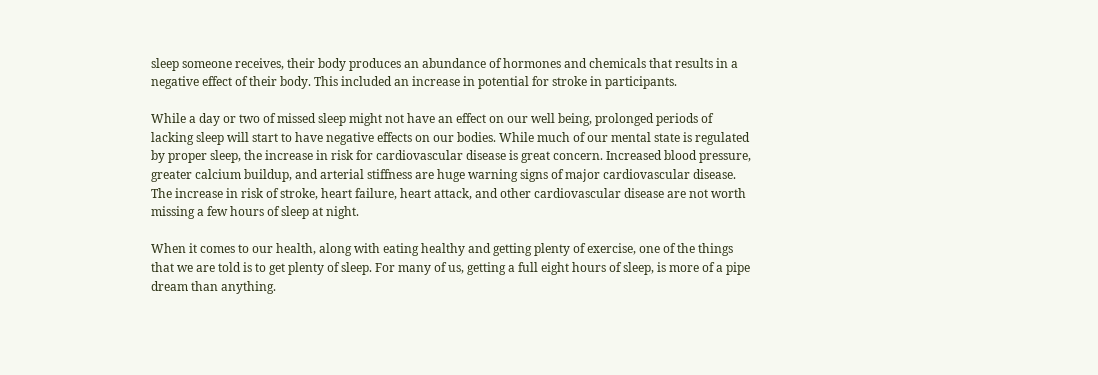sleep someone receives, their body produces an abundance of hormones and chemicals that results in a negative effect of their body. This included an increase in potential for stroke in participants.

While a day or two of missed sleep might not have an effect on our well being, prolonged periods of lacking sleep will start to have negative effects on our bodies. While much of our mental state is regulated by proper sleep, the increase in risk for cardiovascular disease is great concern. Increased blood pressure, greater calcium buildup, and arterial stiffness are huge warning signs of major cardiovascular disease. The increase in risk of stroke, heart failure, heart attack, and other cardiovascular disease are not worth missing a few hours of sleep at night.

When it comes to our health, along with eating healthy and getting plenty of exercise, one of the things that we are told is to get plenty of sleep. For many of us, getting a full eight hours of sleep, is more of a pipe dream than anything.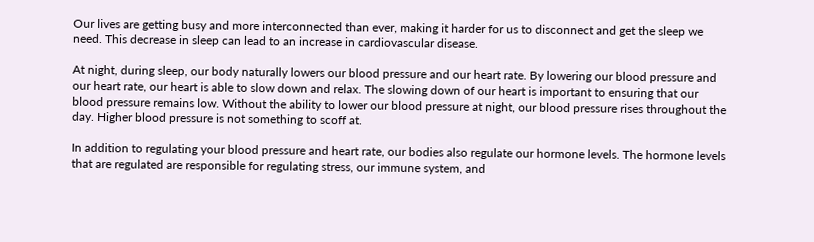Our lives are getting busy and more interconnected than ever, making it harder for us to disconnect and get the sleep we need. This decrease in sleep can lead to an increase in cardiovascular disease.

At night, during sleep, our body naturally lowers our blood pressure and our heart rate. By lowering our blood pressure and our heart rate, our heart is able to slow down and relax. The slowing down of our heart is important to ensuring that our blood pressure remains low. Without the ability to lower our blood pressure at night, our blood pressure rises throughout the day. Higher blood pressure is not something to scoff at.

In addition to regulating your blood pressure and heart rate, our bodies also regulate our hormone levels. The hormone levels that are regulated are responsible for regulating stress, our immune system, and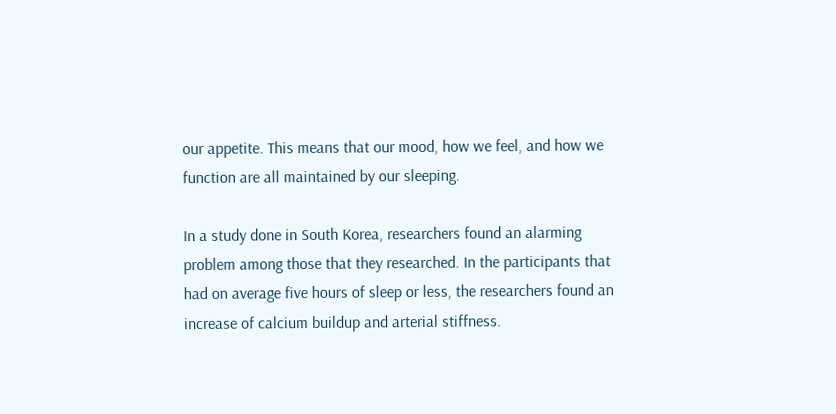our appetite. This means that our mood, how we feel, and how we function are all maintained by our sleeping.

In a study done in South Korea, researchers found an alarming problem among those that they researched. In the participants that had on average five hours of sleep or less, the researchers found an increase of calcium buildup and arterial stiffness.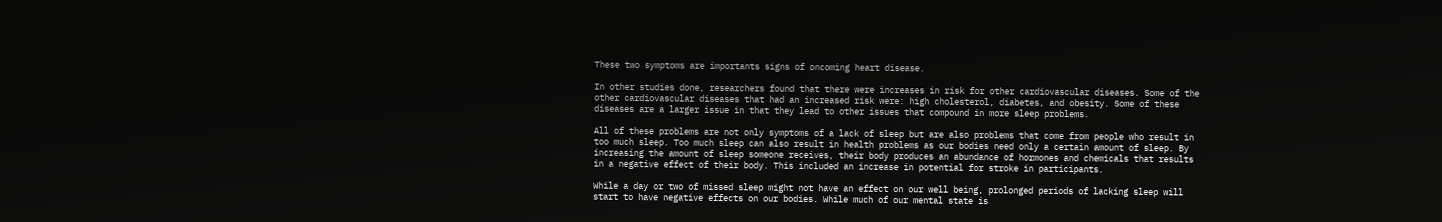These two symptoms are importants signs of oncoming heart disease.

In other studies done, researchers found that there were increases in risk for other cardiovascular diseases. Some of the other cardiovascular diseases that had an increased risk were: high cholesterol, diabetes, and obesity. Some of these diseases are a larger issue in that they lead to other issues that compound in more sleep problems.

All of these problems are not only symptoms of a lack of sleep but are also problems that come from people who result in too much sleep. Too much sleep can also result in health problems as our bodies need only a certain amount of sleep. By increasing the amount of sleep someone receives, their body produces an abundance of hormones and chemicals that results in a negative effect of their body. This included an increase in potential for stroke in participants.

While a day or two of missed sleep might not have an effect on our well being, prolonged periods of lacking sleep will start to have negative effects on our bodies. While much of our mental state is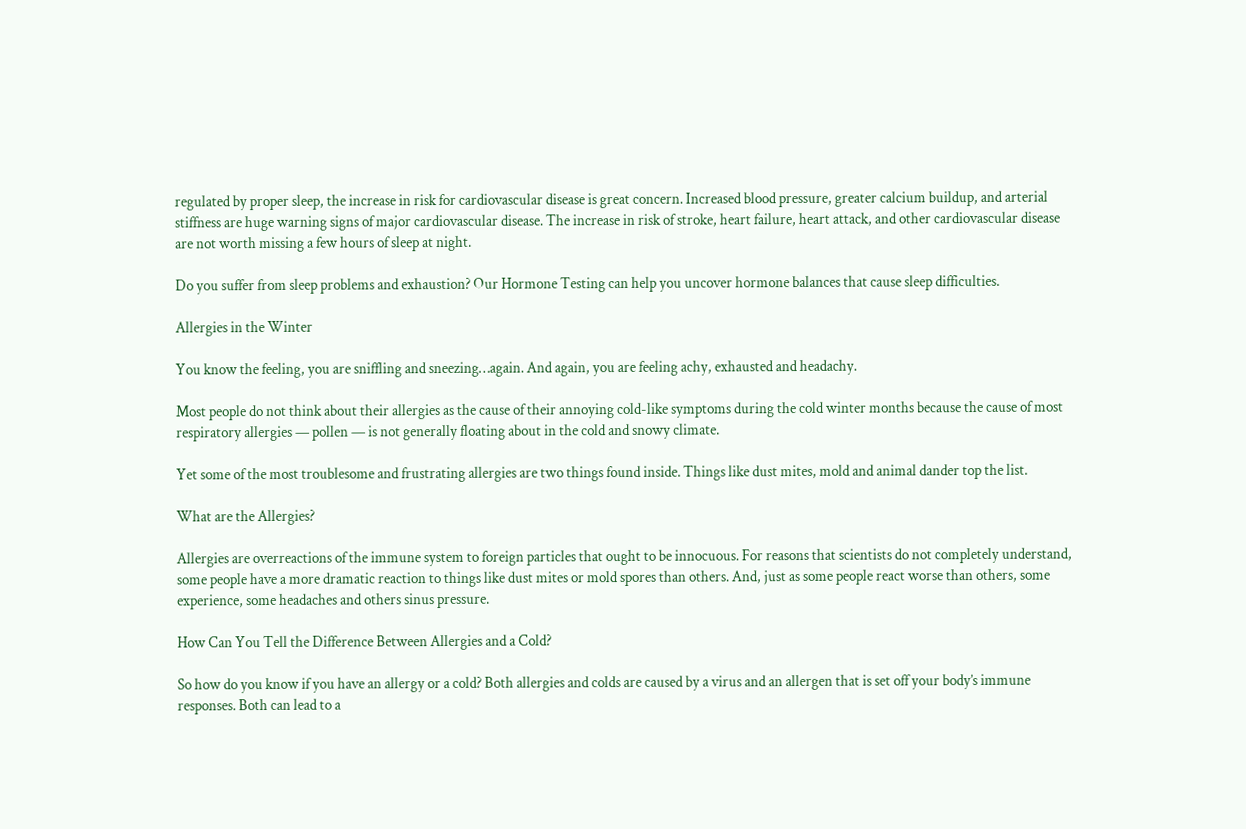regulated by proper sleep, the increase in risk for cardiovascular disease is great concern. Increased blood pressure, greater calcium buildup, and arterial stiffness are huge warning signs of major cardiovascular disease. The increase in risk of stroke, heart failure, heart attack, and other cardiovascular disease are not worth missing a few hours of sleep at night.

Do you suffer from sleep problems and exhaustion? Our Hormone Testing can help you uncover hormone balances that cause sleep difficulties.

Allergies in the Winter

You know the feeling, you are sniffling and sneezing…again. And again, you are feeling achy, exhausted and headachy.

Most people do not think about their allergies as the cause of their annoying cold-like symptoms during the cold winter months because the cause of most respiratory allergies — pollen — is not generally floating about in the cold and snowy climate.

Yet some of the most troublesome and frustrating allergies are two things found inside. Things like dust mites, mold and animal dander top the list.

What are the Allergies?

Allergies are overreactions of the immune system to foreign particles that ought to be innocuous. For reasons that scientists do not completely understand, some people have a more dramatic reaction to things like dust mites or mold spores than others. And, just as some people react worse than others, some experience, some headaches and others sinus pressure.

How Can You Tell the Difference Between Allergies and a Cold?

So how do you know if you have an allergy or a cold? Both allergies and colds are caused by a virus and an allergen that is set off your body’s immune responses. Both can lead to a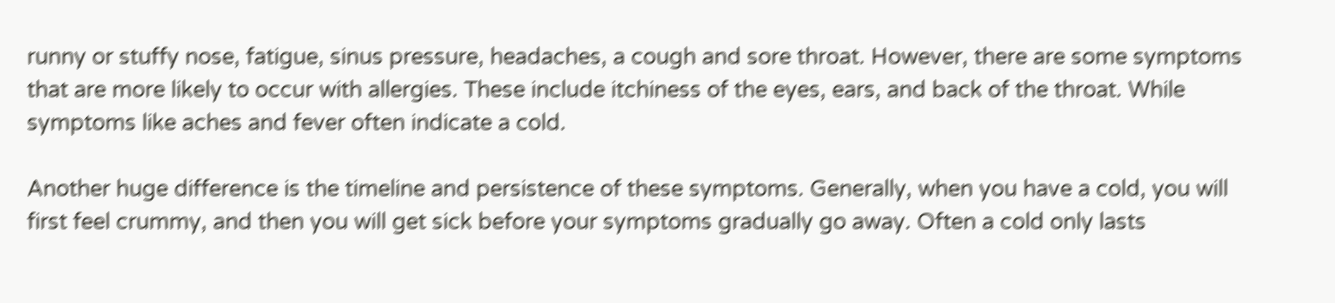runny or stuffy nose, fatigue, sinus pressure, headaches, a cough and sore throat. However, there are some symptoms that are more likely to occur with allergies. These include itchiness of the eyes, ears, and back of the throat. While symptoms like aches and fever often indicate a cold.

Another huge difference is the timeline and persistence of these symptoms. Generally, when you have a cold, you will first feel crummy, and then you will get sick before your symptoms gradually go away. Often a cold only lasts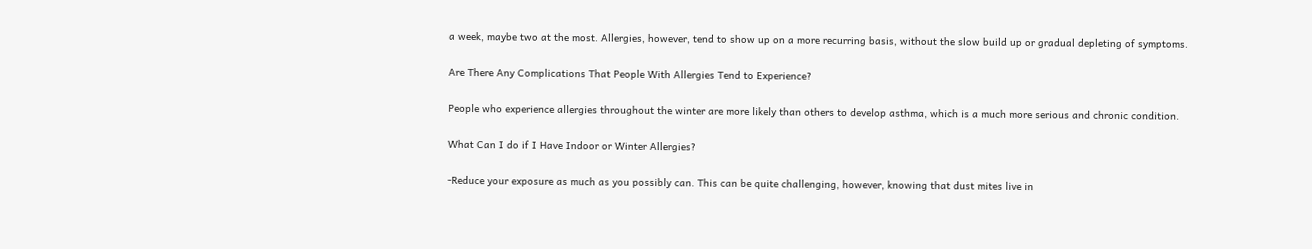a week, maybe two at the most. Allergies, however, tend to show up on a more recurring basis, without the slow build up or gradual depleting of symptoms.

Are There Any Complications That People With Allergies Tend to Experience?

People who experience allergies throughout the winter are more likely than others to develop asthma, which is a much more serious and chronic condition.

What Can I do if I Have Indoor or Winter Allergies?

-Reduce your exposure as much as you possibly can. This can be quite challenging, however, knowing that dust mites live in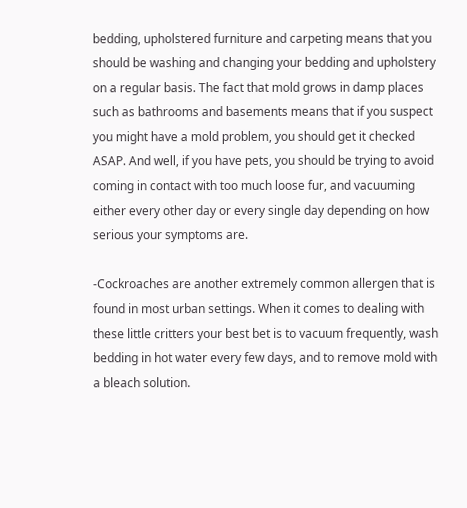bedding, upholstered furniture and carpeting means that you should be washing and changing your bedding and upholstery on a regular basis. The fact that mold grows in damp places such as bathrooms and basements means that if you suspect you might have a mold problem, you should get it checked ASAP. And well, if you have pets, you should be trying to avoid coming in contact with too much loose fur, and vacuuming either every other day or every single day depending on how serious your symptoms are.

-Cockroaches are another extremely common allergen that is found in most urban settings. When it comes to dealing with these little critters your best bet is to vacuum frequently, wash bedding in hot water every few days, and to remove mold with a bleach solution.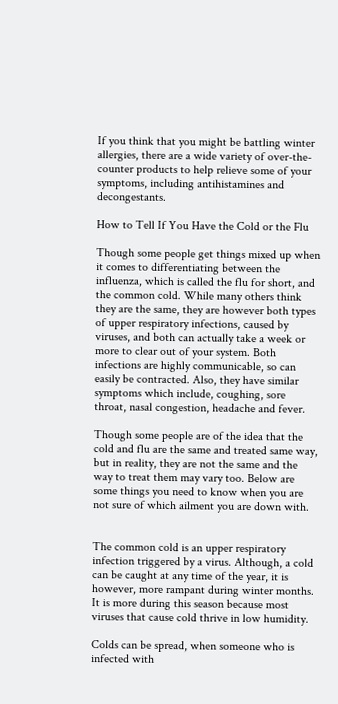If you think that you might be battling winter allergies, there are a wide variety of over-the-counter products to help relieve some of your symptoms, including antihistamines and decongestants.

How to Tell If You Have the Cold or the Flu

Though some people get things mixed up when it comes to differentiating between the influenza, which is called the flu for short, and the common cold. While many others think they are the same, they are however both types of upper respiratory infections, caused by viruses, and both can actually take a week or more to clear out of your system. Both infections are highly communicable, so can easily be contracted. Also, they have similar symptoms which include, coughing, sore throat, nasal congestion, headache and fever.

Though some people are of the idea that the cold and flu are the same and treated same way, but in reality, they are not the same and the way to treat them may vary too. Below are some things you need to know when you are not sure of which ailment you are down with.


The common cold is an upper respiratory infection triggered by a virus. Although, a cold can be caught at any time of the year, it is however, more rampant during winter months. It is more during this season because most viruses that cause cold thrive in low humidity.

Colds can be spread, when someone who is infected with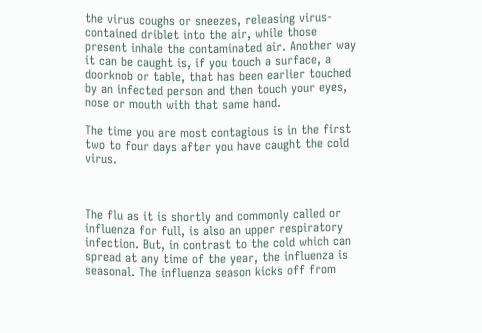the virus coughs or sneezes, releasing virus-contained driblet into the air, while those present inhale the contaminated air. Another way it can be caught is, if you touch a surface, a doorknob or table, that has been earlier touched by an infected person and then touch your eyes, nose or mouth with that same hand.

The time you are most contagious is in the first two to four days after you have caught the cold virus.



The flu as it is shortly and commonly called or influenza for full, is also an upper respiratory infection. But, in contrast to the cold which can spread at any time of the year, the influenza is seasonal. The influenza season kicks off from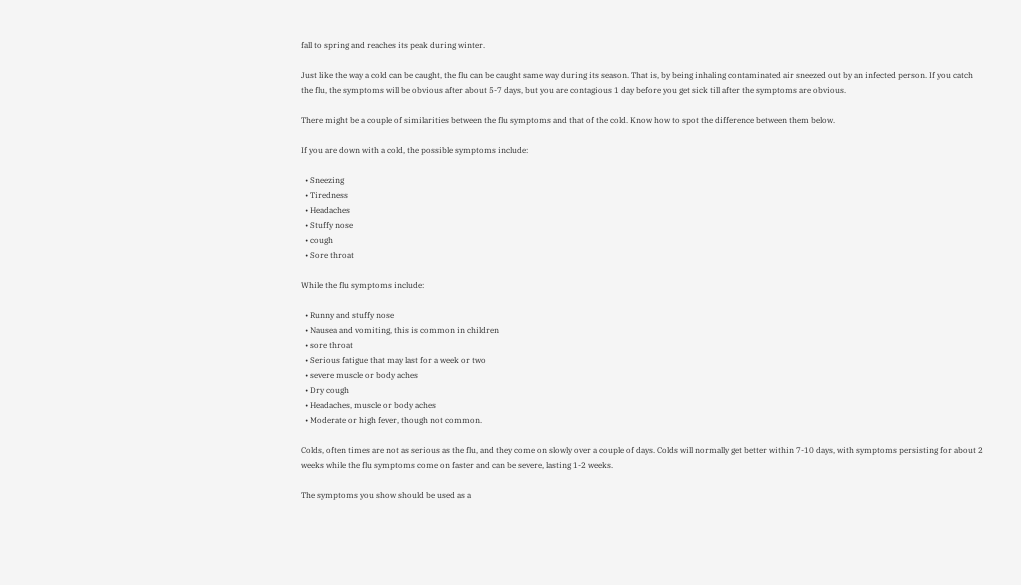fall to spring and reaches its peak during winter.

Just like the way a cold can be caught, the flu can be caught same way during its season. That is, by being inhaling contaminated air sneezed out by an infected person. If you catch the flu, the symptoms will be obvious after about 5-7 days, but you are contagious 1 day before you get sick till after the symptoms are obvious.

There might be a couple of similarities between the flu symptoms and that of the cold. Know how to spot the difference between them below.

If you are down with a cold, the possible symptoms include:

  • Sneezing
  • Tiredness
  • Headaches
  • Stuffy nose
  • cough
  • Sore throat

While the flu symptoms include:

  • Runny and stuffy nose
  • Nausea and vomiting, this is common in children
  • sore throat
  • Serious fatigue that may last for a week or two
  • severe muscle or body aches
  • Dry cough
  • Headaches, muscle or body aches
  • Moderate or high fever, though not common.

Colds, often times are not as serious as the flu, and they come on slowly over a couple of days. Colds will normally get better within 7-10 days, with symptoms persisting for about 2 weeks while the flu symptoms come on faster and can be severe, lasting 1-2 weeks.

The symptoms you show should be used as a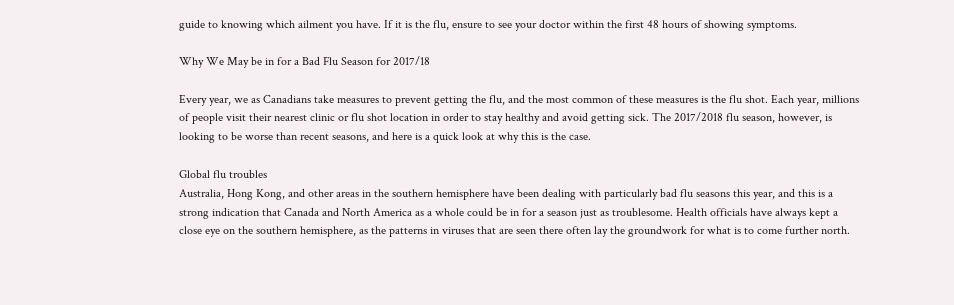guide to knowing which ailment you have. If it is the flu, ensure to see your doctor within the first 48 hours of showing symptoms.

Why We May be in for a Bad Flu Season for 2017/18

Every year, we as Canadians take measures to prevent getting the flu, and the most common of these measures is the flu shot. Each year, millions of people visit their nearest clinic or flu shot location in order to stay healthy and avoid getting sick. The 2017/2018 flu season, however, is looking to be worse than recent seasons, and here is a quick look at why this is the case.

Global flu troubles
Australia, Hong Kong, and other areas in the southern hemisphere have been dealing with particularly bad flu seasons this year, and this is a strong indication that Canada and North America as a whole could be in for a season just as troublesome. Health officials have always kept a close eye on the southern hemisphere, as the patterns in viruses that are seen there often lay the groundwork for what is to come further north.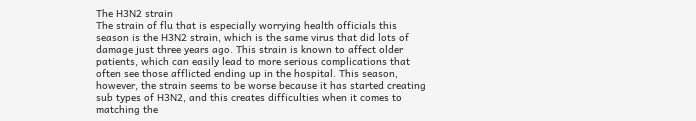The H3N2 strain
The strain of flu that is especially worrying health officials this season is the H3N2 strain, which is the same virus that did lots of damage just three years ago. This strain is known to affect older patients, which can easily lead to more serious complications that often see those afflicted ending up in the hospital. This season, however, the strain seems to be worse because it has started creating sub types of H3N2, and this creates difficulties when it comes to matching the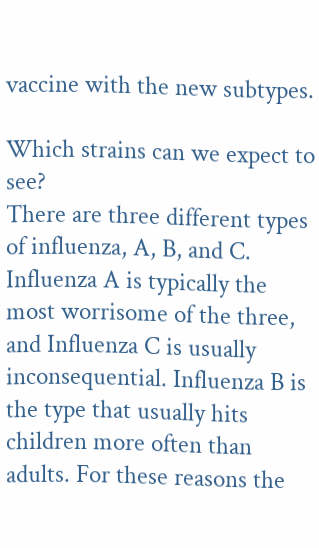vaccine with the new subtypes.

Which strains can we expect to see?
There are three different types of influenza, A, B, and C. Influenza A is typically the most worrisome of the three, and Influenza C is usually inconsequential. Influenza B is the type that usually hits children more often than adults. For these reasons the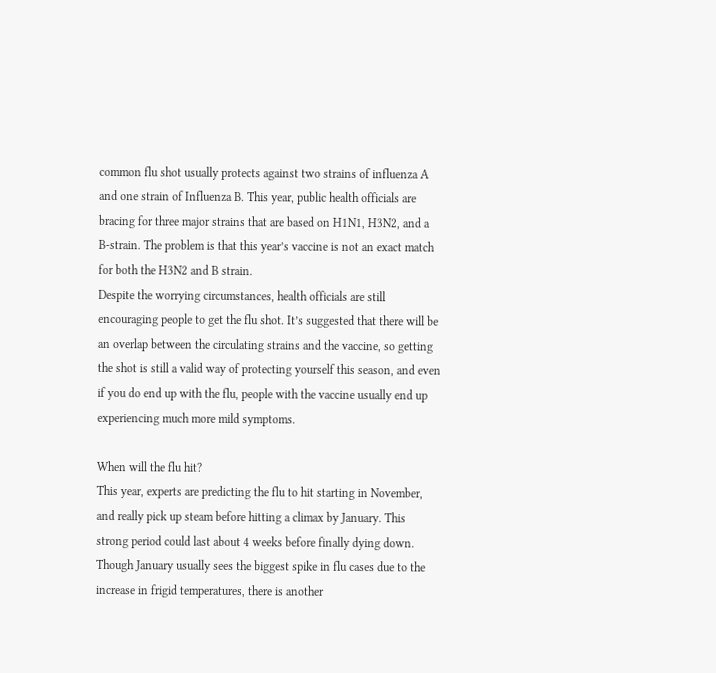common flu shot usually protects against two strains of influenza A and one strain of Influenza B. This year, public health officials are bracing for three major strains that are based on H1N1, H3N2, and a B-strain. The problem is that this year’s vaccine is not an exact match for both the H3N2 and B strain.
Despite the worrying circumstances, health officials are still encouraging people to get the flu shot. It’s suggested that there will be an overlap between the circulating strains and the vaccine, so getting the shot is still a valid way of protecting yourself this season, and even if you do end up with the flu, people with the vaccine usually end up experiencing much more mild symptoms.

When will the flu hit?
This year, experts are predicting the flu to hit starting in November, and really pick up steam before hitting a climax by January. This strong period could last about 4 weeks before finally dying down. Though January usually sees the biggest spike in flu cases due to the increase in frigid temperatures, there is another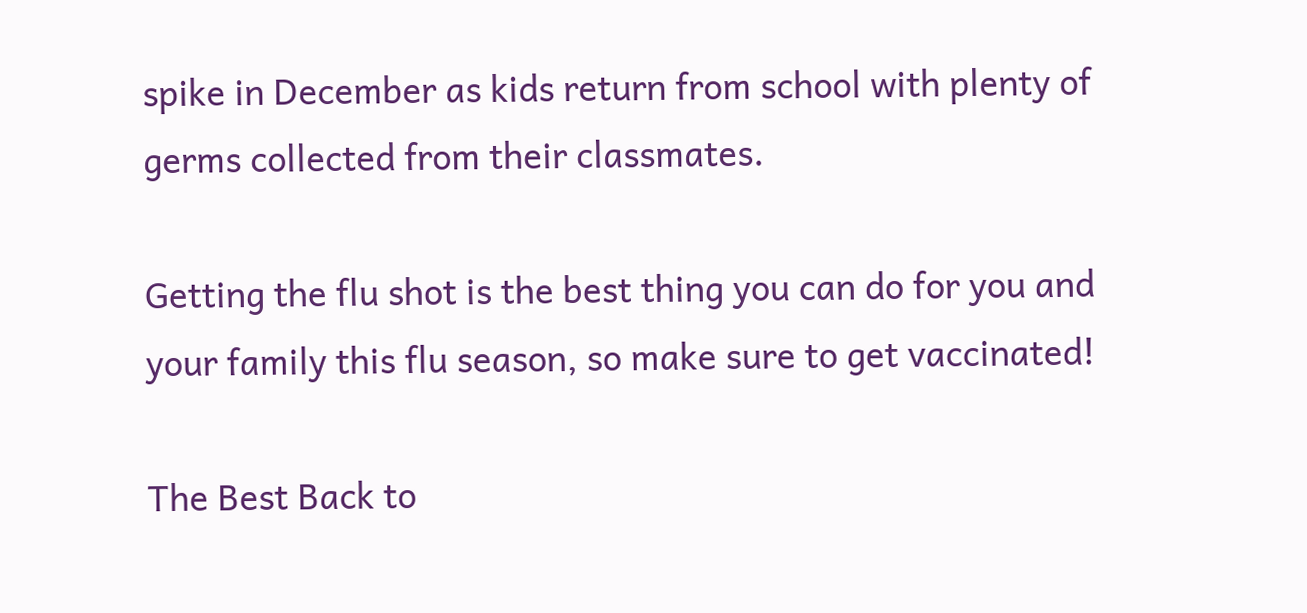spike in December as kids return from school with plenty of germs collected from their classmates.

Getting the flu shot is the best thing you can do for you and your family this flu season, so make sure to get vaccinated!

The Best Back to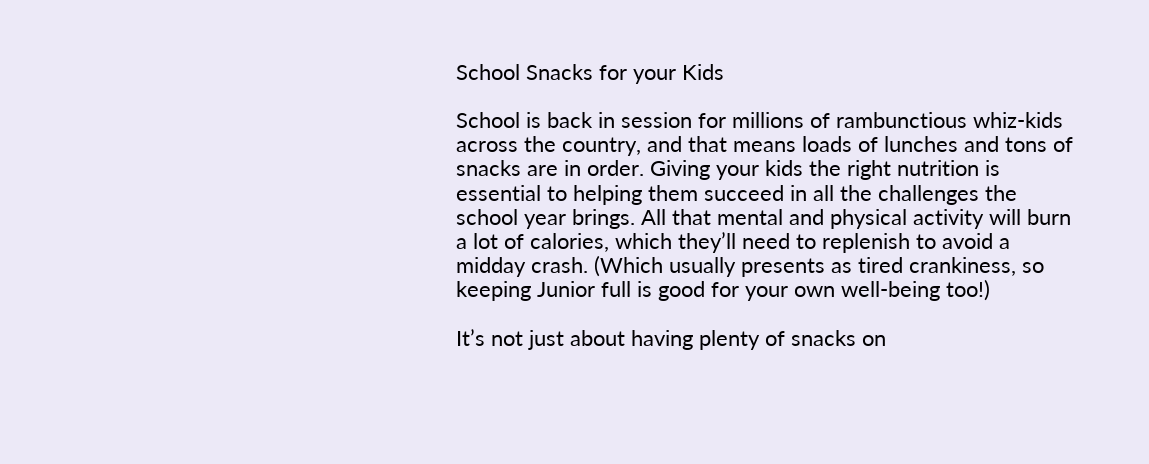School Snacks for your Kids

School is back in session for millions of rambunctious whiz-kids across the country, and that means loads of lunches and tons of snacks are in order. Giving your kids the right nutrition is essential to helping them succeed in all the challenges the school year brings. All that mental and physical activity will burn a lot of calories, which they’ll need to replenish to avoid a midday crash. (Which usually presents as tired crankiness, so keeping Junior full is good for your own well-being too!)

It’s not just about having plenty of snacks on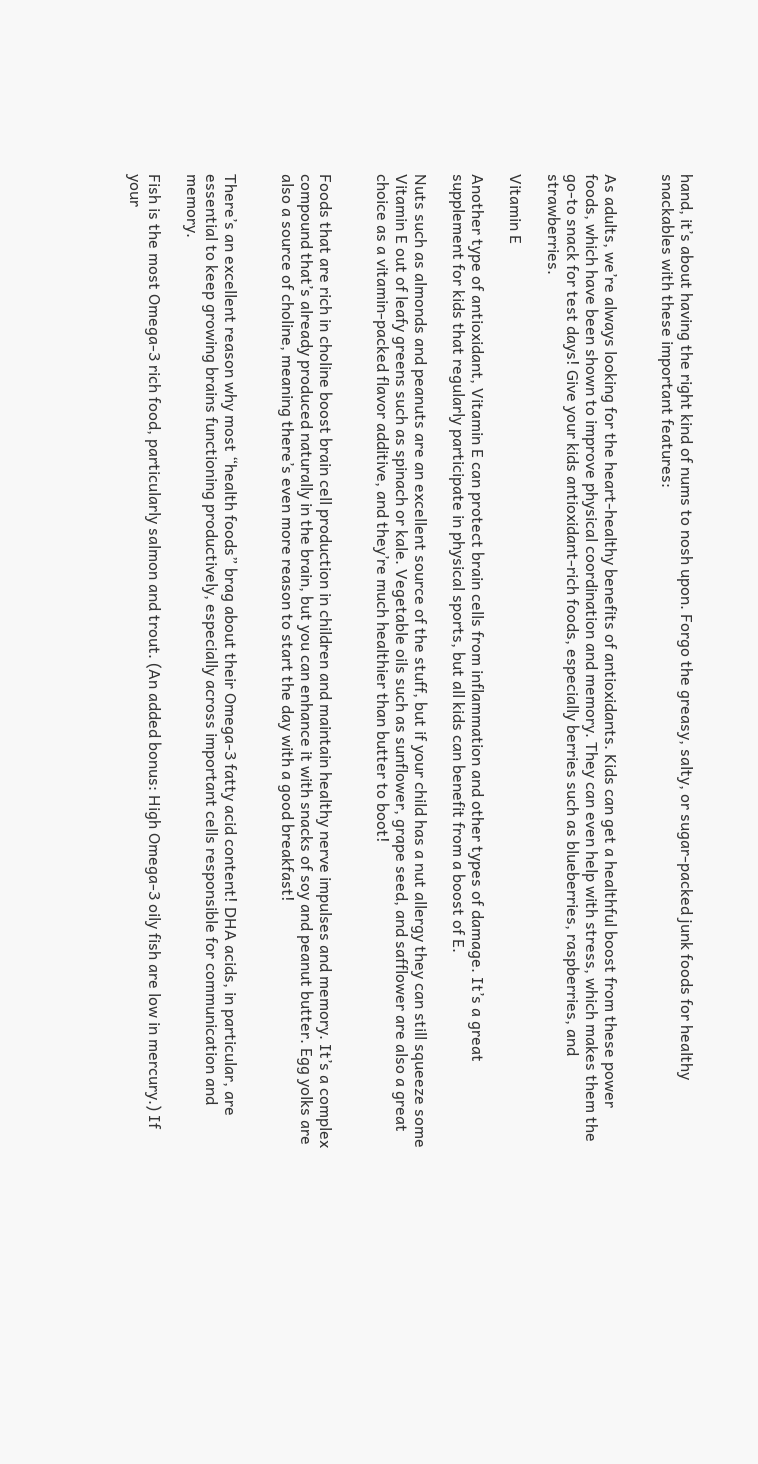hand, it’s about having the right kind of nums to nosh upon. Forgo the greasy, salty, or sugar-packed junk foods for healthy snackables with these important features:


As adults, we’re always looking for the heart-healthy benefits of antioxidants. Kids can get a healthful boost from these power foods, which have been shown to improve physical coordination and memory. They can even help with stress, which makes them the go-to snack for test days! Give your kids antioxidant-rich foods, especially berries such as blueberries, raspberries, and strawberries.

Vitamin E

Another type of antioxidant, Vitamin E can protect brain cells from inflammation and other types of damage. It’s a great supplement for kids that regularly participate in physical sports, but all kids can benefit from a boost of E.

Nuts such as almonds and peanuts are an excellent source of the stuff, but if your child has a nut allergy they can still squeeze some Vitamin E out of leafy greens such as spinach or kale. Vegetable oils such as sunflower, grape seed, and safflower are also a great choice as a vitamin-packed flavor additive, and they’re much healthier than butter to boot!


Foods that are rich in choline boost brain cell production in children and maintain healthy nerve impulses and memory. It’s a complex compound that’s already produced naturally in the brain, but you can enhance it with snacks of soy and peanut butter. Egg yolks are also a source of choline, meaning there’s even more reason to start the day with a good breakfast!


There’s an excellent reason why most “health foods” brag about their Omega-3 fatty acid content! DHA acids, in particular, are essential to keep growing brains functioning productively, especially across important cells responsible for communication and memory.

Fish is the most Omega-3 rich food, particularly salmon and trout. (An added bonus: High Omega-3 oily fish are low in mercury.) If your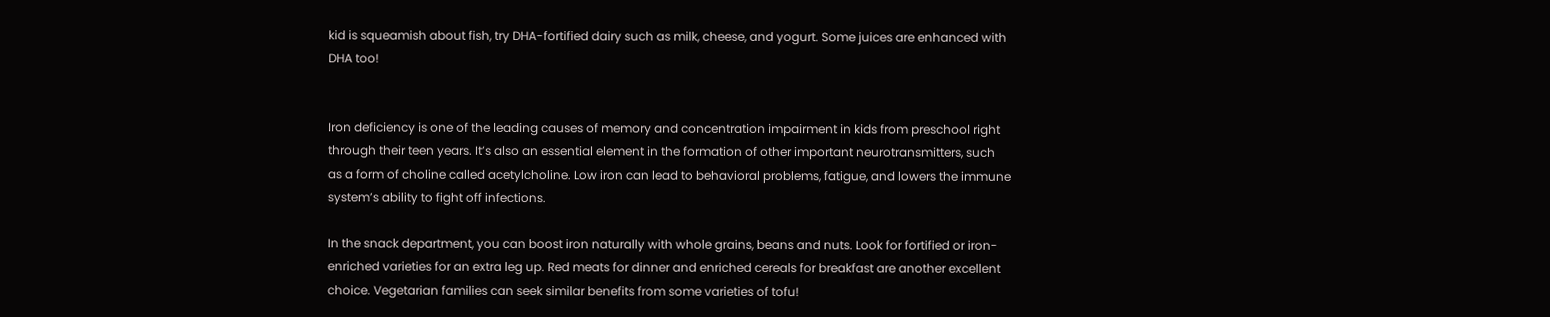kid is squeamish about fish, try DHA-fortified dairy such as milk, cheese, and yogurt. Some juices are enhanced with DHA too!


Iron deficiency is one of the leading causes of memory and concentration impairment in kids from preschool right through their teen years. It’s also an essential element in the formation of other important neurotransmitters, such as a form of choline called acetylcholine. Low iron can lead to behavioral problems, fatigue, and lowers the immune system’s ability to fight off infections.

In the snack department, you can boost iron naturally with whole grains, beans and nuts. Look for fortified or iron-enriched varieties for an extra leg up. Red meats for dinner and enriched cereals for breakfast are another excellent choice. Vegetarian families can seek similar benefits from some varieties of tofu!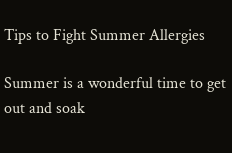Tips to Fight Summer Allergies

Summer is a wonderful time to get out and soak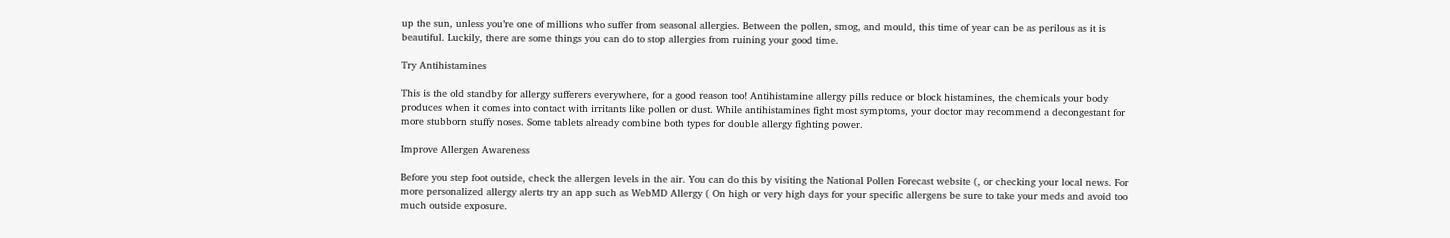up the sun, unless you’re one of millions who suffer from seasonal allergies. Between the pollen, smog, and mould, this time of year can be as perilous as it is beautiful. Luckily, there are some things you can do to stop allergies from ruining your good time.

Try Antihistamines

This is the old standby for allergy sufferers everywhere, for a good reason too! Antihistamine allergy pills reduce or block histamines, the chemicals your body produces when it comes into contact with irritants like pollen or dust. While antihistamines fight most symptoms, your doctor may recommend a decongestant for more stubborn stuffy noses. Some tablets already combine both types for double allergy fighting power.

Improve Allergen Awareness

Before you step foot outside, check the allergen levels in the air. You can do this by visiting the National Pollen Forecast website (, or checking your local news. For more personalized allergy alerts try an app such as WebMD Allergy ( On high or very high days for your specific allergens be sure to take your meds and avoid too much outside exposure.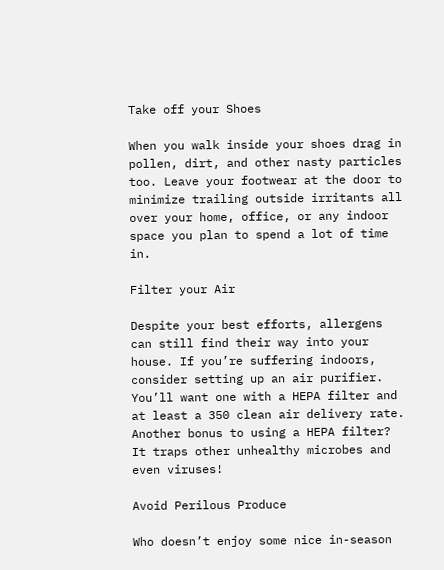Take off your Shoes

When you walk inside your shoes drag in pollen, dirt, and other nasty particles too. Leave your footwear at the door to minimize trailing outside irritants all over your home, office, or any indoor space you plan to spend a lot of time in.

Filter your Air

Despite your best efforts, allergens can still find their way into your house. If you’re suffering indoors, consider setting up an air purifier. You’ll want one with a HEPA filter and at least a 350 clean air delivery rate. Another bonus to using a HEPA filter? It traps other unhealthy microbes and even viruses!

Avoid Perilous Produce

Who doesn’t enjoy some nice in-season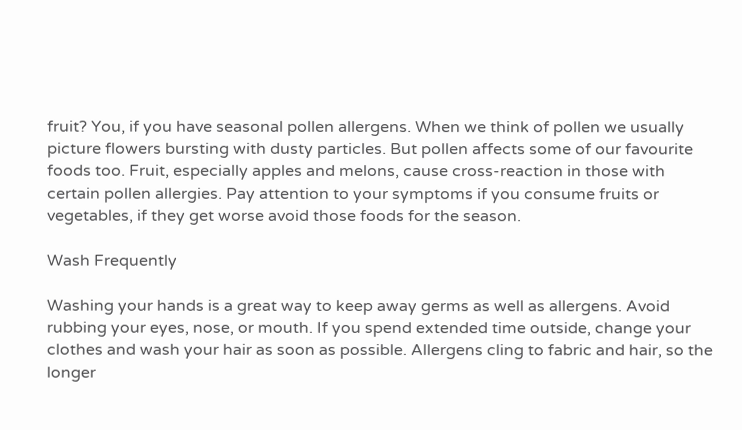fruit? You, if you have seasonal pollen allergens. When we think of pollen we usually picture flowers bursting with dusty particles. But pollen affects some of our favourite foods too. Fruit, especially apples and melons, cause cross-reaction in those with certain pollen allergies. Pay attention to your symptoms if you consume fruits or vegetables, if they get worse avoid those foods for the season.

Wash Frequently

Washing your hands is a great way to keep away germs as well as allergens. Avoid rubbing your eyes, nose, or mouth. If you spend extended time outside, change your clothes and wash your hair as soon as possible. Allergens cling to fabric and hair, so the longer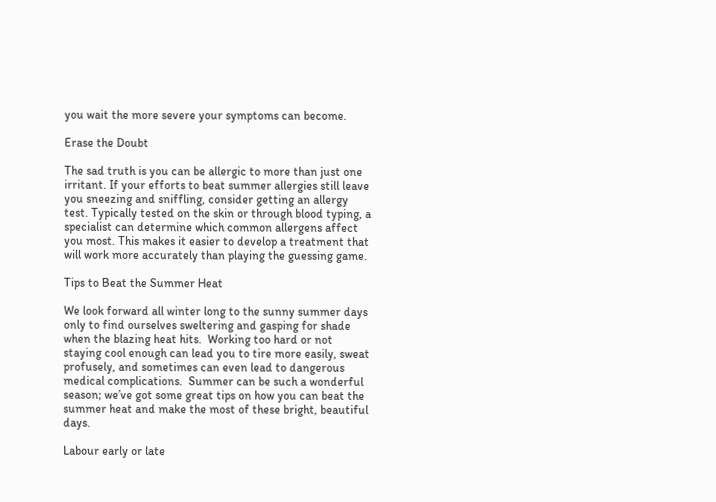you wait the more severe your symptoms can become.

Erase the Doubt

The sad truth is you can be allergic to more than just one irritant. If your efforts to beat summer allergies still leave you sneezing and sniffling, consider getting an allergy test. Typically tested on the skin or through blood typing, a specialist can determine which common allergens affect you most. This makes it easier to develop a treatment that will work more accurately than playing the guessing game.

Tips to Beat the Summer Heat

We look forward all winter long to the sunny summer days only to find ourselves sweltering and gasping for shade when the blazing heat hits.  Working too hard or not staying cool enough can lead you to tire more easily, sweat profusely, and sometimes can even lead to dangerous medical complications.  Summer can be such a wonderful season; we’ve got some great tips on how you can beat the summer heat and make the most of these bright, beautiful days.

Labour early or late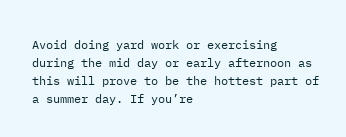Avoid doing yard work or exercising during the mid day or early afternoon as this will prove to be the hottest part of a summer day. If you’re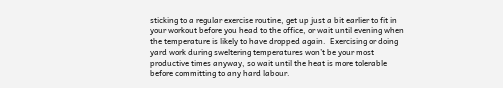sticking to a regular exercise routine, get up just a bit earlier to fit in your workout before you head to the office, or wait until evening when the temperature is likely to have dropped again.  Exercising or doing yard work during sweltering temperatures won’t be your most productive times anyway, so wait until the heat is more tolerable before committing to any hard labour.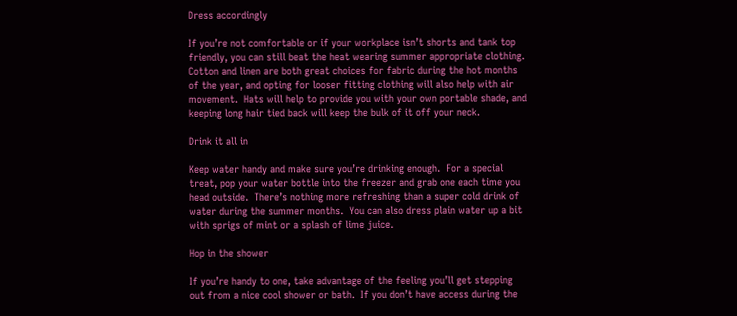Dress accordingly

If you’re not comfortable or if your workplace isn’t shorts and tank top friendly, you can still beat the heat wearing summer appropriate clothing. Cotton and linen are both great choices for fabric during the hot months of the year, and opting for looser fitting clothing will also help with air movement.  Hats will help to provide you with your own portable shade, and keeping long hair tied back will keep the bulk of it off your neck.

Drink it all in

Keep water handy and make sure you’re drinking enough.  For a special treat, pop your water bottle into the freezer and grab one each time you head outside.  There’s nothing more refreshing than a super cold drink of water during the summer months.  You can also dress plain water up a bit with sprigs of mint or a splash of lime juice.

Hop in the shower

If you’re handy to one, take advantage of the feeling you’ll get stepping out from a nice cool shower or bath.  If you don’t have access during the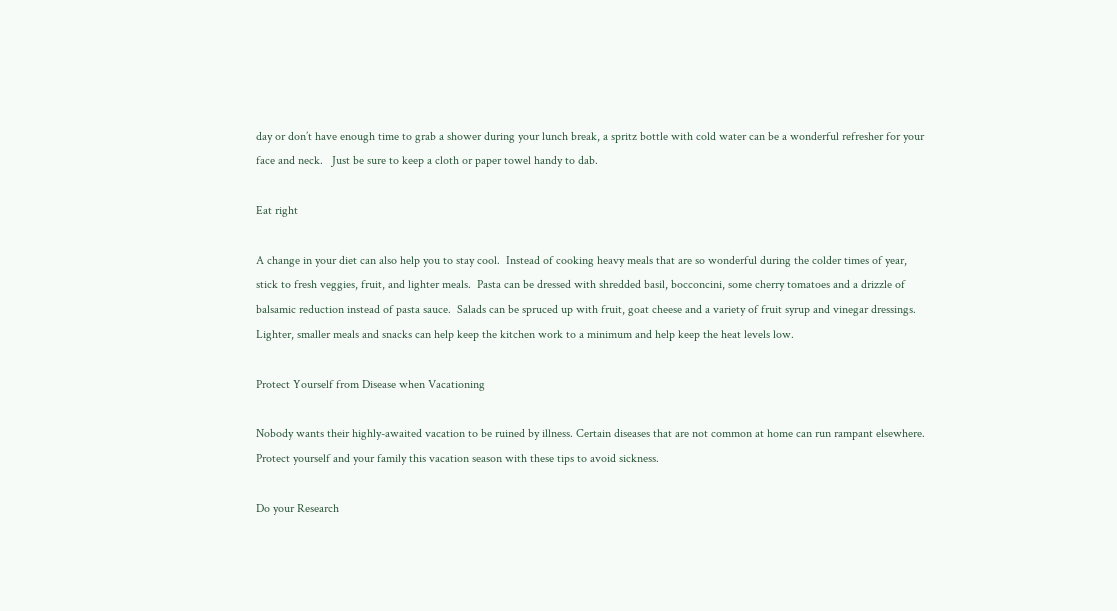day or don’t have enough time to grab a shower during your lunch break, a spritz bottle with cold water can be a wonderful refresher for your face and neck.   Just be sure to keep a cloth or paper towel handy to dab.

Eat right

A change in your diet can also help you to stay cool.  Instead of cooking heavy meals that are so wonderful during the colder times of year, stick to fresh veggies, fruit, and lighter meals.  Pasta can be dressed with shredded basil, bocconcini, some cherry tomatoes and a drizzle of balsamic reduction instead of pasta sauce.  Salads can be spruced up with fruit, goat cheese and a variety of fruit syrup and vinegar dressings.  Lighter, smaller meals and snacks can help keep the kitchen work to a minimum and help keep the heat levels low.

Protect Yourself from Disease when Vacationing

Nobody wants their highly-awaited vacation to be ruined by illness. Certain diseases that are not common at home can run rampant elsewhere. Protect yourself and your family this vacation season with these tips to avoid sickness.

Do your Research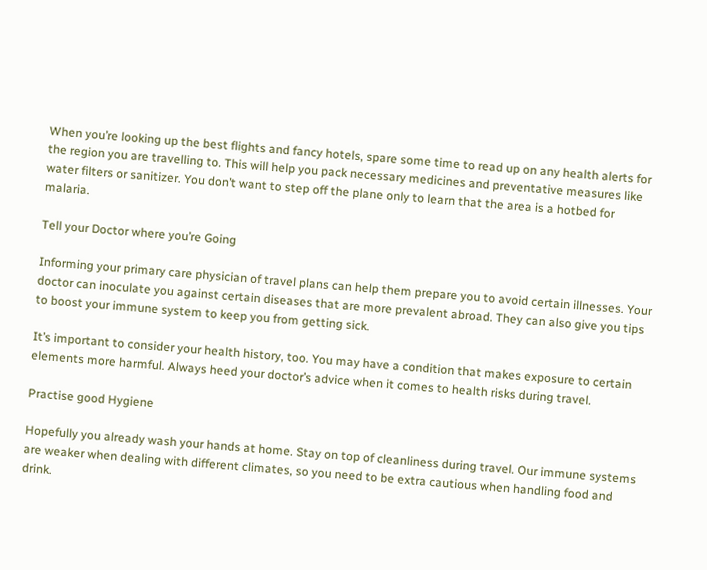When you’re looking up the best flights and fancy hotels, spare some time to read up on any health alerts for the region you are travelling to. This will help you pack necessary medicines and preventative measures like water filters or sanitizer. You don’t want to step off the plane only to learn that the area is a hotbed for malaria.

Tell your Doctor where you’re Going

Informing your primary care physician of travel plans can help them prepare you to avoid certain illnesses. Your doctor can inoculate you against certain diseases that are more prevalent abroad. They can also give you tips to boost your immune system to keep you from getting sick.

It’s important to consider your health history, too. You may have a condition that makes exposure to certain elements more harmful. Always heed your doctor’s advice when it comes to health risks during travel.

Practise good Hygiene

Hopefully you already wash your hands at home. Stay on top of cleanliness during travel. Our immune systems are weaker when dealing with different climates, so you need to be extra cautious when handling food and drink.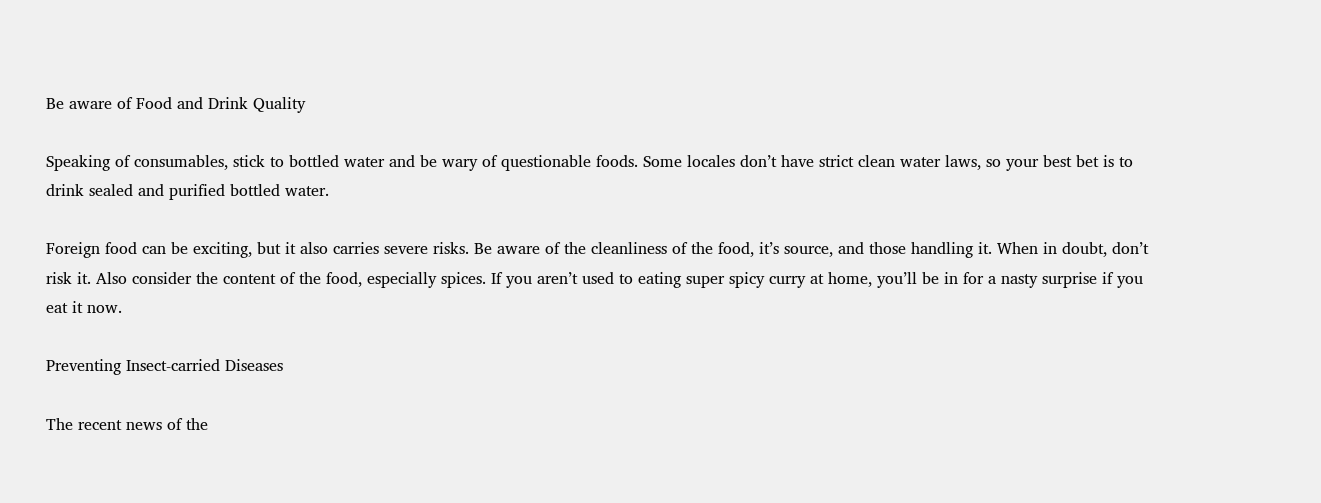Be aware of Food and Drink Quality

Speaking of consumables, stick to bottled water and be wary of questionable foods. Some locales don’t have strict clean water laws, so your best bet is to drink sealed and purified bottled water.

Foreign food can be exciting, but it also carries severe risks. Be aware of the cleanliness of the food, it’s source, and those handling it. When in doubt, don’t risk it. Also consider the content of the food, especially spices. If you aren’t used to eating super spicy curry at home, you’ll be in for a nasty surprise if you eat it now.

Preventing Insect-carried Diseases

The recent news of the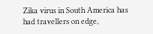Zika virus in South America has had travellers on edge,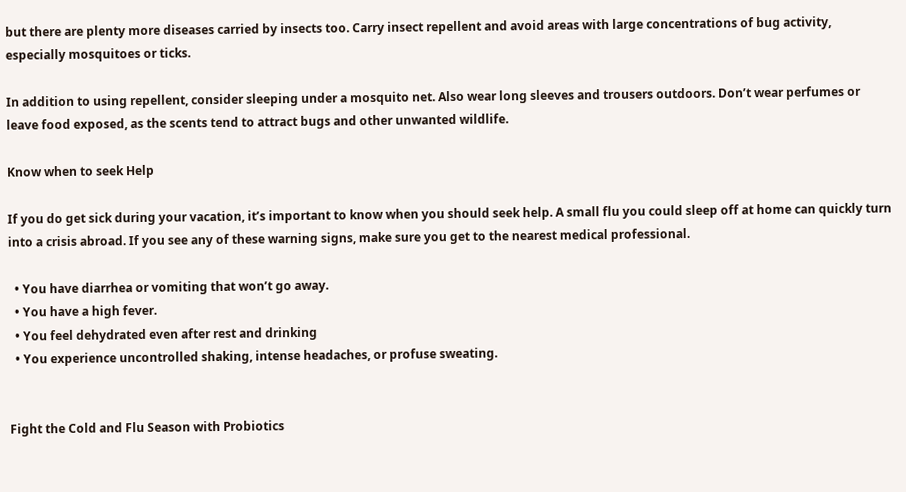but there are plenty more diseases carried by insects too. Carry insect repellent and avoid areas with large concentrations of bug activity, especially mosquitoes or ticks.

In addition to using repellent, consider sleeping under a mosquito net. Also wear long sleeves and trousers outdoors. Don’t wear perfumes or leave food exposed, as the scents tend to attract bugs and other unwanted wildlife.

Know when to seek Help

If you do get sick during your vacation, it’s important to know when you should seek help. A small flu you could sleep off at home can quickly turn into a crisis abroad. If you see any of these warning signs, make sure you get to the nearest medical professional.

  • You have diarrhea or vomiting that won’t go away.
  • You have a high fever.
  • You feel dehydrated even after rest and drinking
  • You experience uncontrolled shaking, intense headaches, or profuse sweating.


Fight the Cold and Flu Season with Probiotics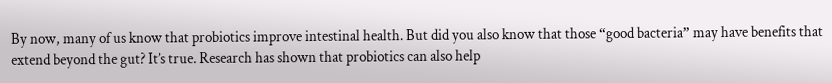By now, many of us know that probiotics improve intestinal health. But did you also know that those “good bacteria” may have benefits that extend beyond the gut? It’s true. Research has shown that probiotics can also help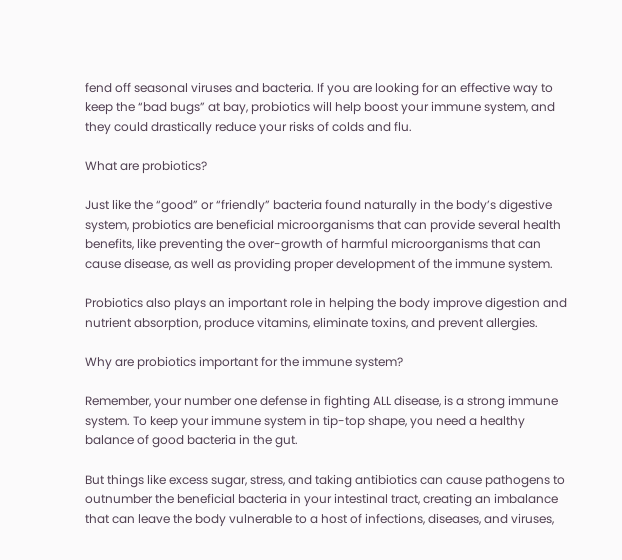fend off seasonal viruses and bacteria. If you are looking for an effective way to keep the “bad bugs” at bay, probiotics will help boost your immune system, and they could drastically reduce your risks of colds and flu.

What are probiotics?

Just like the “good” or “friendly” bacteria found naturally in the body’s digestive system, probiotics are beneficial microorganisms that can provide several health benefits, like preventing the over-growth of harmful microorganisms that can cause disease, as well as providing proper development of the immune system.

Probiotics also plays an important role in helping the body improve digestion and nutrient absorption, produce vitamins, eliminate toxins, and prevent allergies.

Why are probiotics important for the immune system?

Remember, your number one defense in fighting ALL disease, is a strong immune system. To keep your immune system in tip-top shape, you need a healthy balance of good bacteria in the gut.

But things like excess sugar, stress, and taking antibiotics can cause pathogens to outnumber the beneficial bacteria in your intestinal tract, creating an imbalance that can leave the body vulnerable to a host of infections, diseases, and viruses,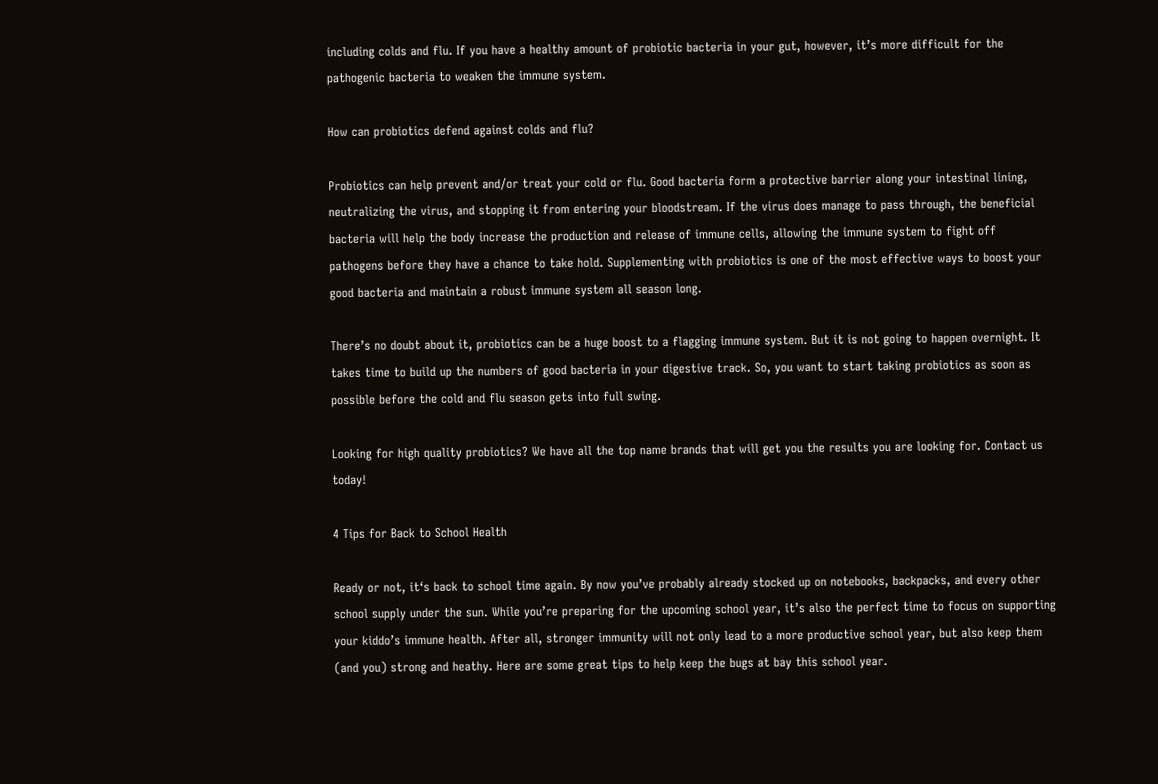including colds and flu. If you have a healthy amount of probiotic bacteria in your gut, however, it’s more difficult for the pathogenic bacteria to weaken the immune system.

How can probiotics defend against colds and flu?

Probiotics can help prevent and/or treat your cold or flu. Good bacteria form a protective barrier along your intestinal lining, neutralizing the virus, and stopping it from entering your bloodstream. If the virus does manage to pass through, the beneficial bacteria will help the body increase the production and release of immune cells, allowing the immune system to fight off pathogens before they have a chance to take hold. Supplementing with probiotics is one of the most effective ways to boost your good bacteria and maintain a robust immune system all season long.

There’s no doubt about it, probiotics can be a huge boost to a flagging immune system. But it is not going to happen overnight. It takes time to build up the numbers of good bacteria in your digestive track. So, you want to start taking probiotics as soon as possible before the cold and flu season gets into full swing.

Looking for high quality probiotics? We have all the top name brands that will get you the results you are looking for. Contact us today!

4 Tips for Back to School Health

Ready or not, it‘s back to school time again. By now you’ve probably already stocked up on notebooks, backpacks, and every other school supply under the sun. While you’re preparing for the upcoming school year, it’s also the perfect time to focus on supporting your kiddo’s immune health. After all, stronger immunity will not only lead to a more productive school year, but also keep them (and you) strong and heathy. Here are some great tips to help keep the bugs at bay this school year.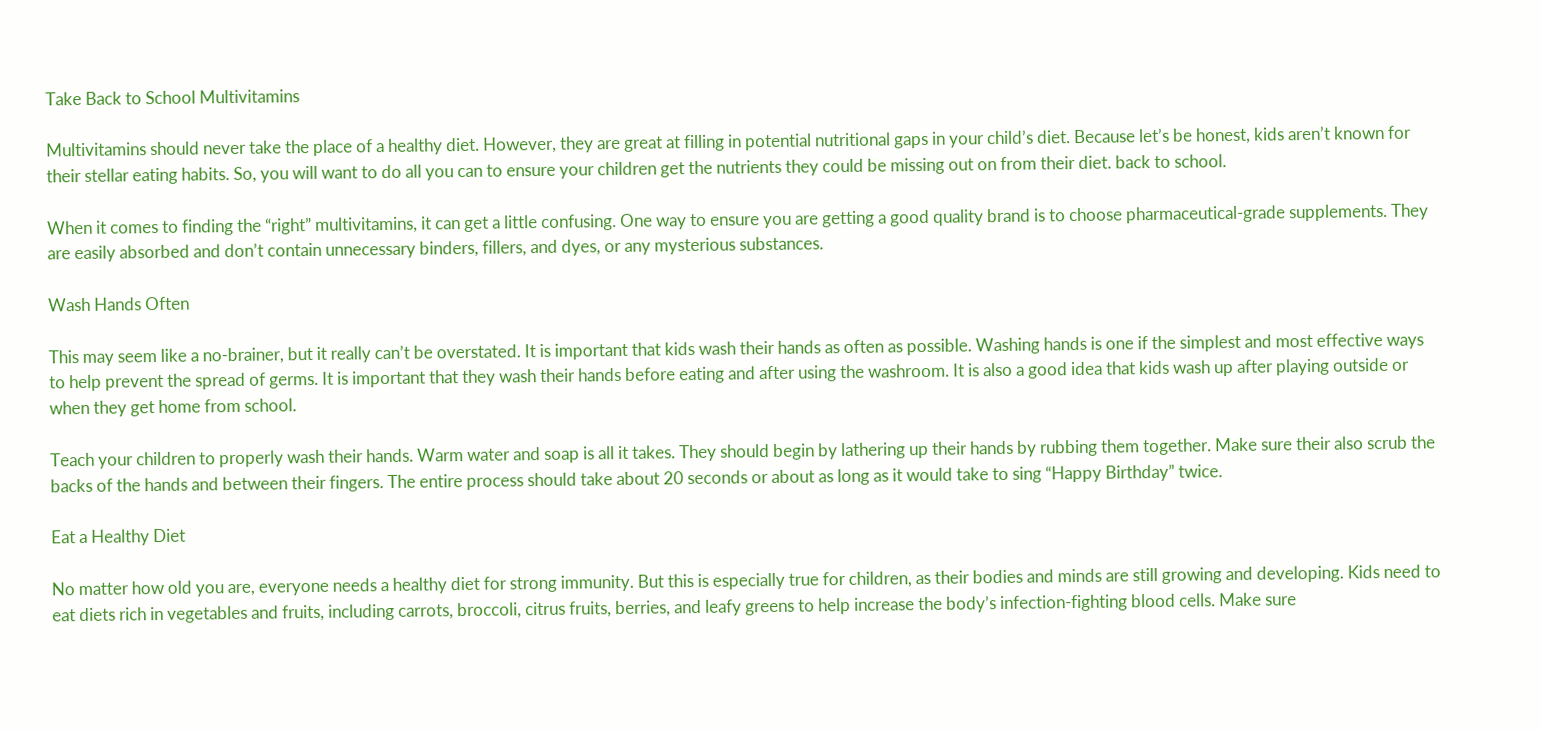Take Back to School Multivitamins

Multivitamins should never take the place of a healthy diet. However, they are great at filling in potential nutritional gaps in your child’s diet. Because let’s be honest, kids aren’t known for their stellar eating habits. So, you will want to do all you can to ensure your children get the nutrients they could be missing out on from their diet. back to school.

When it comes to finding the “right” multivitamins, it can get a little confusing. One way to ensure you are getting a good quality brand is to choose pharmaceutical-grade supplements. They are easily absorbed and don’t contain unnecessary binders, fillers, and dyes, or any mysterious substances.

Wash Hands Often

This may seem like a no-brainer, but it really can’t be overstated. It is important that kids wash their hands as often as possible. Washing hands is one if the simplest and most effective ways to help prevent the spread of germs. It is important that they wash their hands before eating and after using the washroom. It is also a good idea that kids wash up after playing outside or when they get home from school.

Teach your children to properly wash their hands. Warm water and soap is all it takes. They should begin by lathering up their hands by rubbing them together. Make sure their also scrub the backs of the hands and between their fingers. The entire process should take about 20 seconds or about as long as it would take to sing “Happy Birthday” twice.

Eat a Healthy Diet

No matter how old you are, everyone needs a healthy diet for strong immunity. But this is especially true for children, as their bodies and minds are still growing and developing. Kids need to eat diets rich in vegetables and fruits, including carrots, broccoli, citrus fruits, berries, and leafy greens to help increase the body’s infection-fighting blood cells. Make sure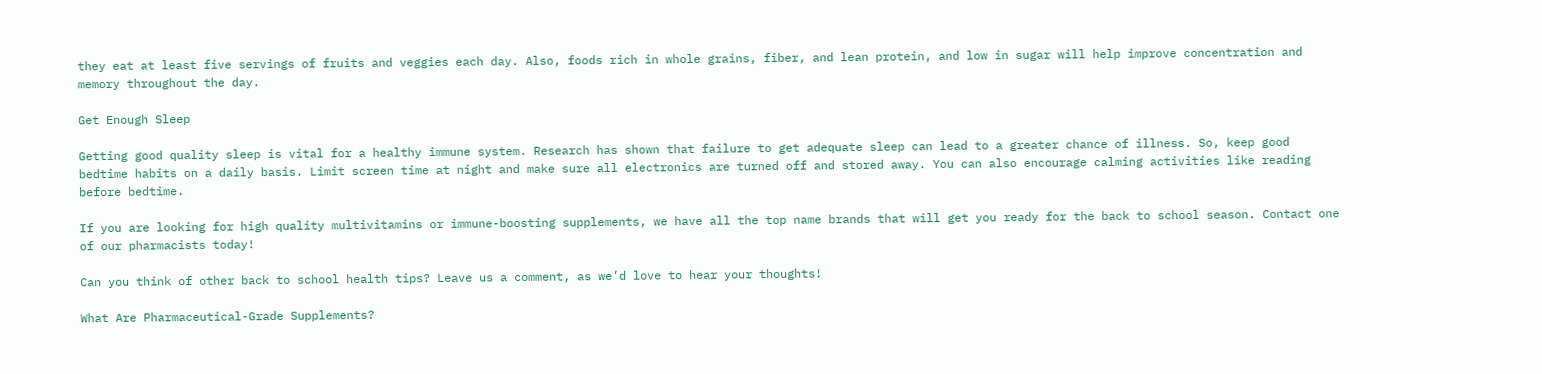they eat at least five servings of fruits and veggies each day. Also, foods rich in whole grains, fiber, and lean protein, and low in sugar will help improve concentration and memory throughout the day.

Get Enough Sleep

Getting good quality sleep is vital for a healthy immune system. Research has shown that failure to get adequate sleep can lead to a greater chance of illness. So, keep good bedtime habits on a daily basis. Limit screen time at night and make sure all electronics are turned off and stored away. You can also encourage calming activities like reading before bedtime.

If you are looking for high quality multivitamins or immune-boosting supplements, we have all the top name brands that will get you ready for the back to school season. Contact one of our pharmacists today!

Can you think of other back to school health tips? Leave us a comment, as we’d love to hear your thoughts!

What Are Pharmaceutical-Grade Supplements?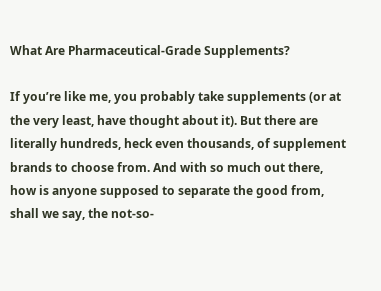What Are Pharmaceutical-Grade Supplements?

If you’re like me, you probably take supplements (or at the very least, have thought about it). But there are literally hundreds, heck even thousands, of supplement brands to choose from. And with so much out there, how is anyone supposed to separate the good from, shall we say, the not-so-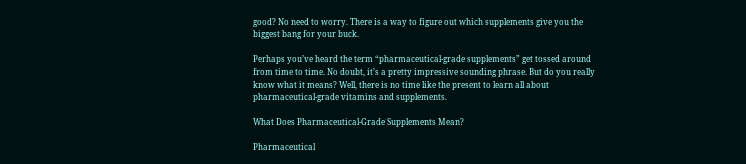good? No need to worry. There is a way to figure out which supplements give you the biggest bang for your buck.

Perhaps you’ve heard the term “pharmaceutical-grade supplements” get tossed around from time to time. No doubt, it’s a pretty impressive sounding phrase. But do you really know what it means? Well, there is no time like the present to learn all about pharmaceutical-grade vitamins and supplements.

What Does Pharmaceutical-Grade Supplements Mean?

Pharmaceutical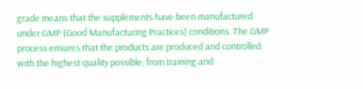grade means that the supplements have been manufactured under GMP (Good Manufacturing Practices) conditions. The GMP process ensures that the products are produced and controlled with the highest quality possible, from training and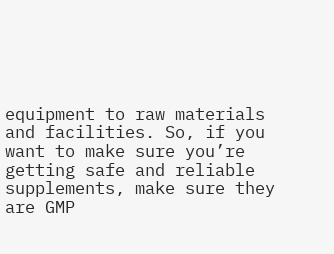equipment to raw materials and facilities. So, if you want to make sure you’re getting safe and reliable supplements, make sure they are GMP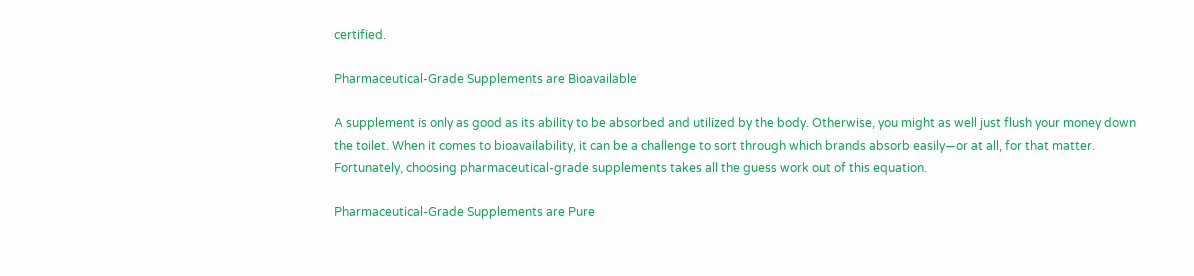certified.

Pharmaceutical-Grade Supplements are Bioavailable

A supplement is only as good as its ability to be absorbed and utilized by the body. Otherwise, you might as well just flush your money down the toilet. When it comes to bioavailability, it can be a challenge to sort through which brands absorb easily—or at all, for that matter. Fortunately, choosing pharmaceutical-grade supplements takes all the guess work out of this equation.

Pharmaceutical-Grade Supplements are Pure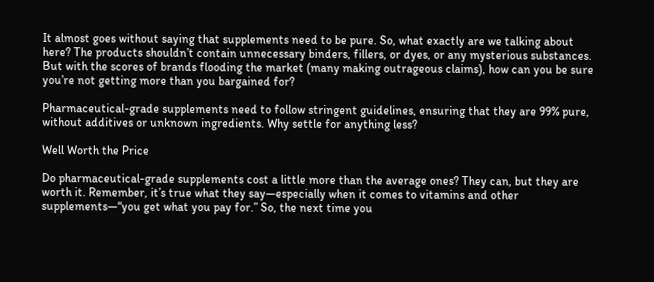It almost goes without saying that supplements need to be pure. So, what exactly are we talking about here? The products shouldn’t contain unnecessary binders, fillers, or dyes, or any mysterious substances. But with the scores of brands flooding the market (many making outrageous claims), how can you be sure you’re not getting more than you bargained for?

Pharmaceutical-grade supplements need to follow stringent guidelines, ensuring that they are 99% pure, without additives or unknown ingredients. Why settle for anything less?

Well Worth the Price

Do pharmaceutical-grade supplements cost a little more than the average ones? They can, but they are worth it. Remember, it’s true what they say—especially when it comes to vitamins and other supplements—“you get what you pay for.” So, the next time you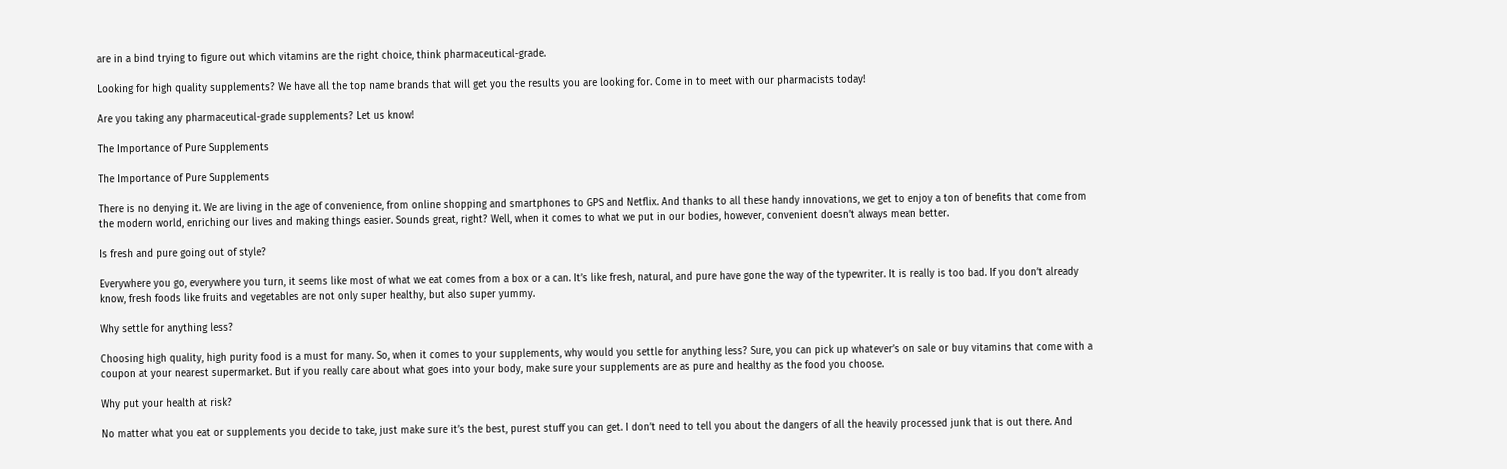are in a bind trying to figure out which vitamins are the right choice, think pharmaceutical-grade.

Looking for high quality supplements? We have all the top name brands that will get you the results you are looking for. Come in to meet with our pharmacists today!

Are you taking any pharmaceutical-grade supplements? Let us know!

The Importance of Pure Supplements

The Importance of Pure Supplements

There is no denying it. We are living in the age of convenience, from online shopping and smartphones to GPS and Netflix. And thanks to all these handy innovations, we get to enjoy a ton of benefits that come from the modern world, enriching our lives and making things easier. Sounds great, right? Well, when it comes to what we put in our bodies, however, convenient doesn’t always mean better.

Is fresh and pure going out of style?

Everywhere you go, everywhere you turn, it seems like most of what we eat comes from a box or a can. It’s like fresh, natural, and pure have gone the way of the typewriter. It is really is too bad. If you don’t already know, fresh foods like fruits and vegetables are not only super healthy, but also super yummy.

Why settle for anything less?

Choosing high quality, high purity food is a must for many. So, when it comes to your supplements, why would you settle for anything less? Sure, you can pick up whatever’s on sale or buy vitamins that come with a coupon at your nearest supermarket. But if you really care about what goes into your body, make sure your supplements are as pure and healthy as the food you choose.

Why put your health at risk?

No matter what you eat or supplements you decide to take, just make sure it’s the best, purest stuff you can get. I don’t need to tell you about the dangers of all the heavily processed junk that is out there. And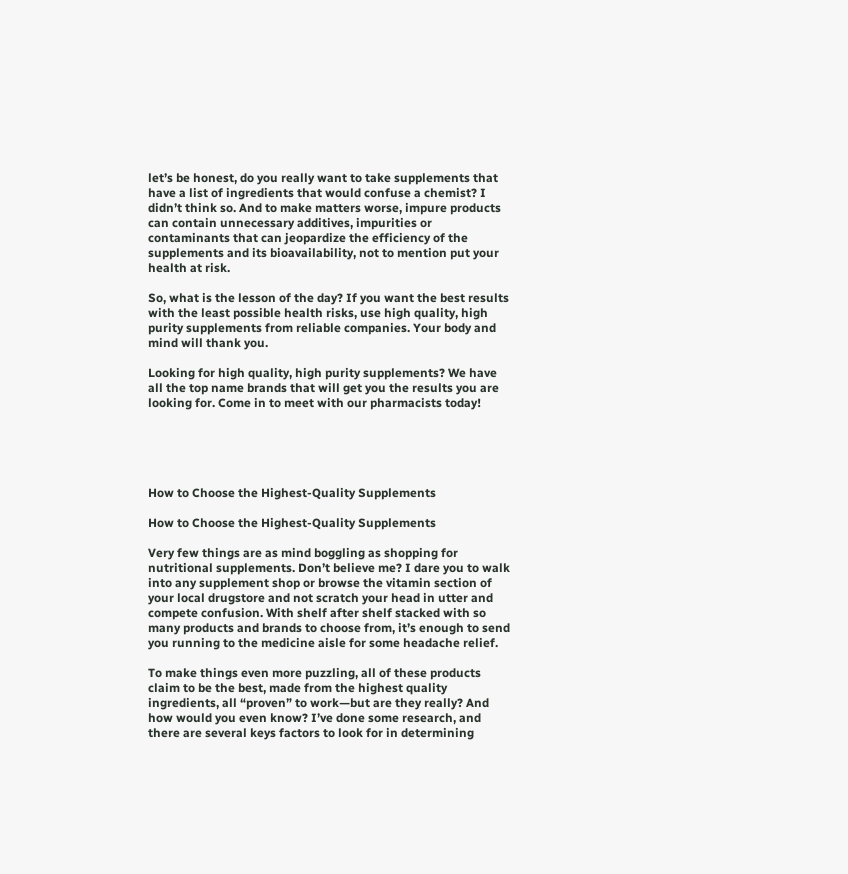let’s be honest, do you really want to take supplements that have a list of ingredients that would confuse a chemist? I didn’t think so. And to make matters worse, impure products can contain unnecessary additives, impurities or contaminants that can jeopardize the efficiency of the supplements and its bioavailability, not to mention put your health at risk.

So, what is the lesson of the day? If you want the best results with the least possible health risks, use high quality, high purity supplements from reliable companies. Your body and mind will thank you.

Looking for high quality, high purity supplements? We have all the top name brands that will get you the results you are looking for. Come in to meet with our pharmacists today!





How to Choose the Highest-Quality Supplements

How to Choose the Highest-Quality Supplements

Very few things are as mind boggling as shopping for nutritional supplements. Don’t believe me? I dare you to walk into any supplement shop or browse the vitamin section of your local drugstore and not scratch your head in utter and compete confusion. With shelf after shelf stacked with so many products and brands to choose from, it’s enough to send you running to the medicine aisle for some headache relief.

To make things even more puzzling, all of these products claim to be the best, made from the highest quality ingredients, all “proven” to work—but are they really? And how would you even know? I’ve done some research, and there are several keys factors to look for in determining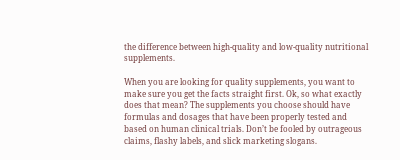the difference between high-quality and low-quality nutritional supplements.

When you are looking for quality supplements, you want to make sure you get the facts straight first. Ok, so what exactly does that mean? The supplements you choose should have formulas and dosages that have been properly tested and based on human clinical trials. Don’t be fooled by outrageous claims, flashy labels, and slick marketing slogans.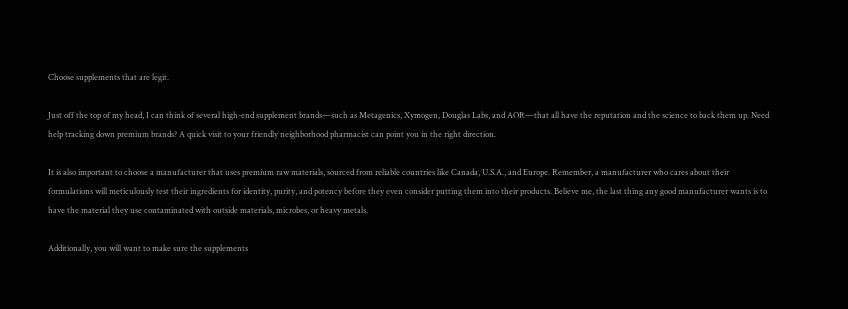Choose supplements that are legit.

Just off the top of my head, I can think of several high-end supplement brands—such as Metagenics, Xymogen, Douglas Labs, and AOR—that all have the reputation and the science to back them up. Need help tracking down premium brands? A quick visit to your friendly neighborhood pharmacist can point you in the right direction.

It is also important to choose a manufacturer that uses premium raw materials, sourced from reliable countries like Canada, U.S.A., and Europe. Remember, a manufacturer who cares about their formulations will meticulously test their ingredients for identity, purity, and potency before they even consider putting them into their products. Believe me, the last thing any good manufacturer wants is to have the material they use contaminated with outside materials, microbes, or heavy metals.

Additionally, you will want to make sure the supplements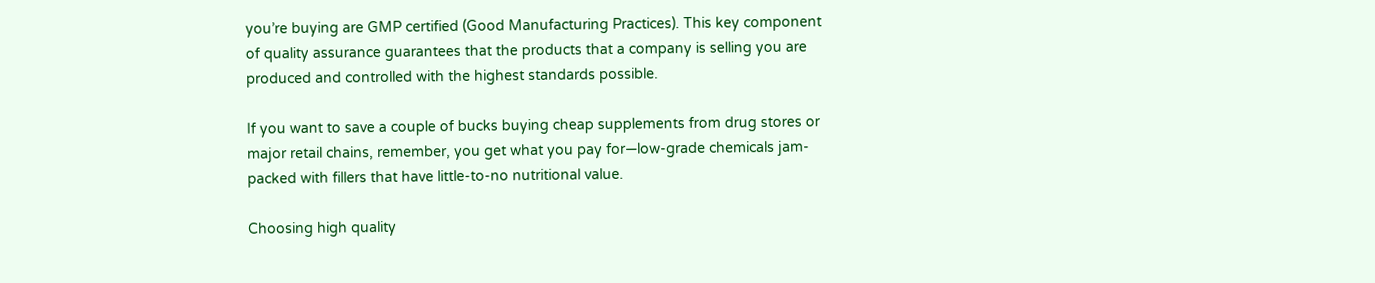you’re buying are GMP certified (Good Manufacturing Practices). This key component of quality assurance guarantees that the products that a company is selling you are produced and controlled with the highest standards possible.

If you want to save a couple of bucks buying cheap supplements from drug stores or major retail chains, remember, you get what you pay for—low-grade chemicals jam-packed with fillers that have little-to-no nutritional value.

Choosing high quality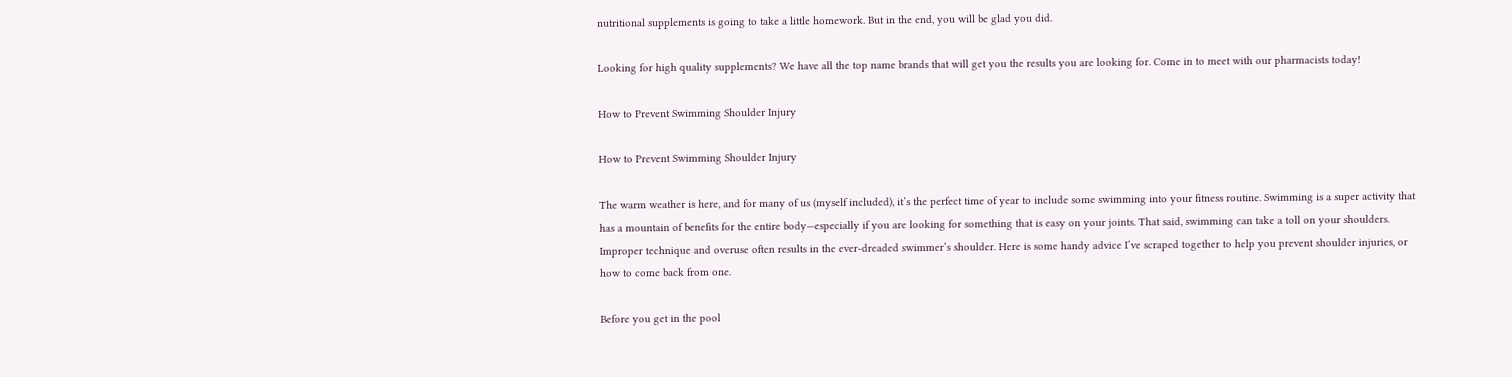nutritional supplements is going to take a little homework. But in the end, you will be glad you did.

Looking for high quality supplements? We have all the top name brands that will get you the results you are looking for. Come in to meet with our pharmacists today!

How to Prevent Swimming Shoulder Injury

How to Prevent Swimming Shoulder Injury

The warm weather is here, and for many of us (myself included), it’s the perfect time of year to include some swimming into your fitness routine. Swimming is a super activity that has a mountain of benefits for the entire body—especially if you are looking for something that is easy on your joints. That said, swimming can take a toll on your shoulders. Improper technique and overuse often results in the ever-dreaded swimmer’s shoulder. Here is some handy advice I’ve scraped together to help you prevent shoulder injuries, or how to come back from one.

Before you get in the pool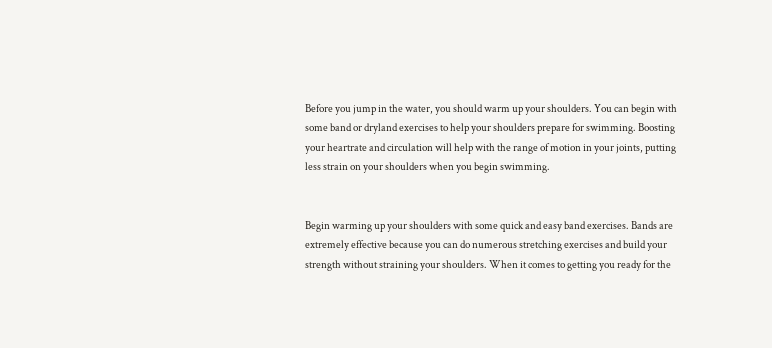Before you jump in the water, you should warm up your shoulders. You can begin with some band or dryland exercises to help your shoulders prepare for swimming. Boosting your heartrate and circulation will help with the range of motion in your joints, putting less strain on your shoulders when you begin swimming.


Begin warming up your shoulders with some quick and easy band exercises. Bands are extremely effective because you can do numerous stretching exercises and build your strength without straining your shoulders. When it comes to getting you ready for the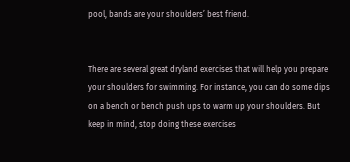pool, bands are your shoulders’ best friend.


There are several great dryland exercises that will help you prepare your shoulders for swimming. For instance, you can do some dips on a bench or bench push ups to warm up your shoulders. But keep in mind, stop doing these exercises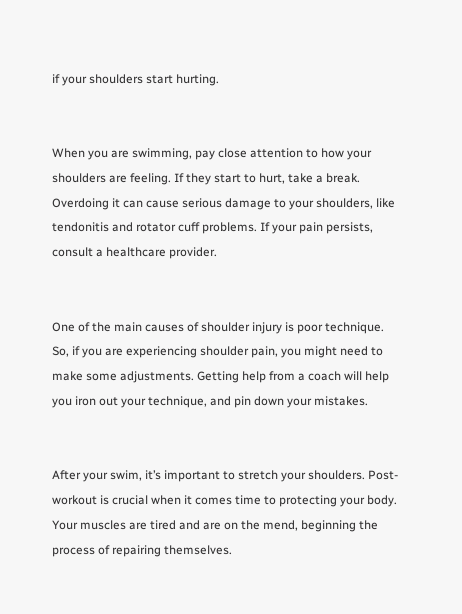if your shoulders start hurting.


When you are swimming, pay close attention to how your shoulders are feeling. If they start to hurt, take a break. Overdoing it can cause serious damage to your shoulders, like tendonitis and rotator cuff problems. If your pain persists, consult a healthcare provider.


One of the main causes of shoulder injury is poor technique. So, if you are experiencing shoulder pain, you might need to make some adjustments. Getting help from a coach will help you iron out your technique, and pin down your mistakes.


After your swim, it’s important to stretch your shoulders. Post-workout is crucial when it comes time to protecting your body. Your muscles are tired and are on the mend, beginning the process of repairing themselves.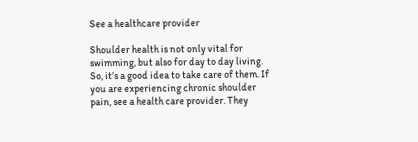See a healthcare provider

Shoulder health is not only vital for swimming, but also for day to day living. So, it’s a good idea to take care of them. If you are experiencing chronic shoulder pain, see a health care provider. They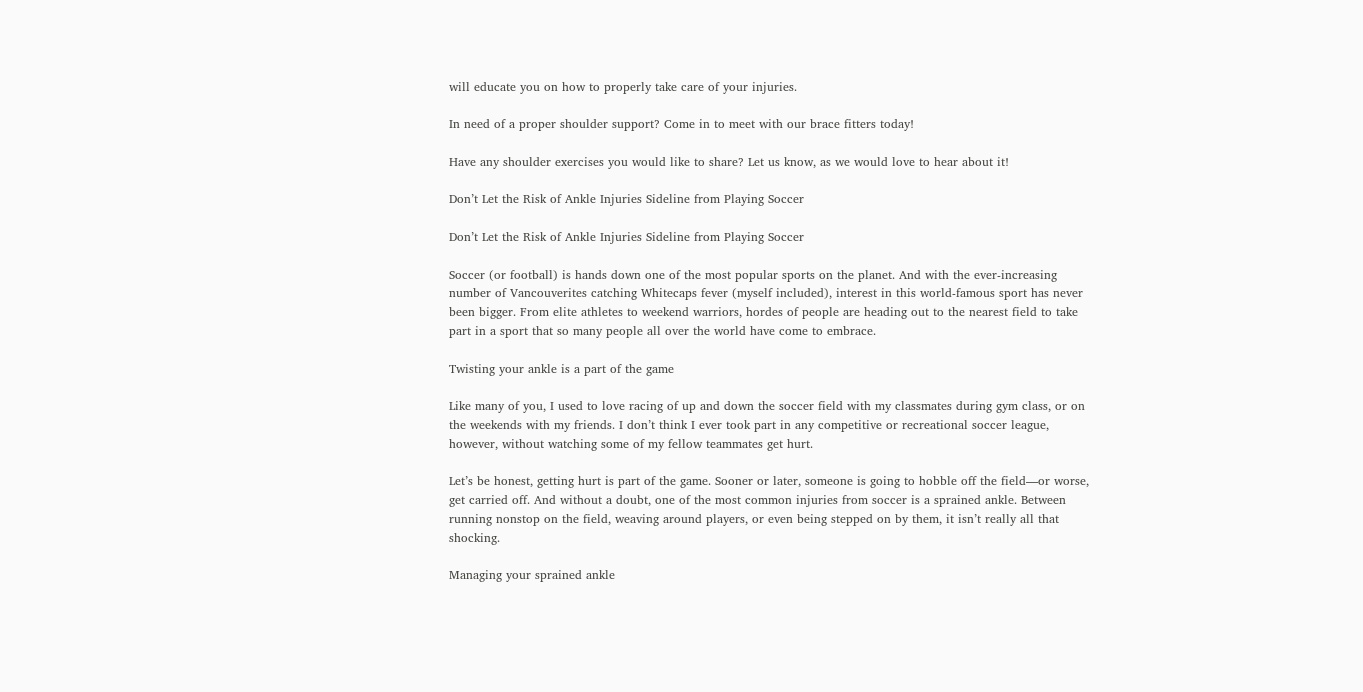will educate you on how to properly take care of your injuries.

In need of a proper shoulder support? Come in to meet with our brace fitters today!

Have any shoulder exercises you would like to share? Let us know, as we would love to hear about it!

Don’t Let the Risk of Ankle Injuries Sideline from Playing Soccer

Don’t Let the Risk of Ankle Injuries Sideline from Playing Soccer

Soccer (or football) is hands down one of the most popular sports on the planet. And with the ever-increasing number of Vancouverites catching Whitecaps fever (myself included), interest in this world-famous sport has never been bigger. From elite athletes to weekend warriors, hordes of people are heading out to the nearest field to take part in a sport that so many people all over the world have come to embrace.

Twisting your ankle is a part of the game

Like many of you, I used to love racing of up and down the soccer field with my classmates during gym class, or on the weekends with my friends. I don’t think I ever took part in any competitive or recreational soccer league, however, without watching some of my fellow teammates get hurt.

Let’s be honest, getting hurt is part of the game. Sooner or later, someone is going to hobble off the field—or worse, get carried off. And without a doubt, one of the most common injuries from soccer is a sprained ankle. Between running nonstop on the field, weaving around players, or even being stepped on by them, it isn’t really all that shocking.

Managing your sprained ankle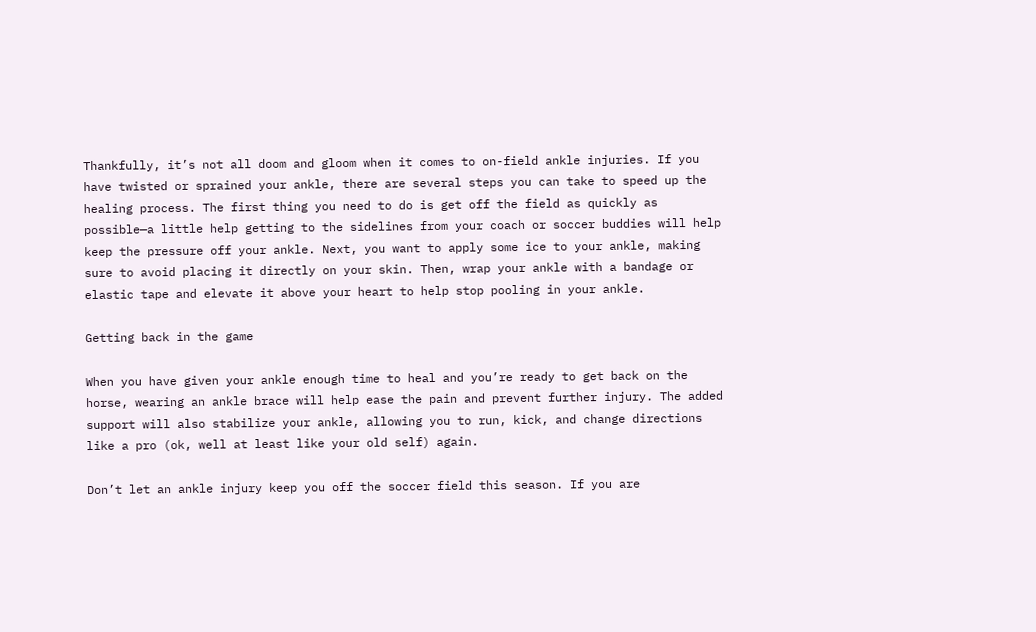Thankfully, it’s not all doom and gloom when it comes to on-field ankle injuries. If you have twisted or sprained your ankle, there are several steps you can take to speed up the healing process. The first thing you need to do is get off the field as quickly as possible—a little help getting to the sidelines from your coach or soccer buddies will help keep the pressure off your ankle. Next, you want to apply some ice to your ankle, making sure to avoid placing it directly on your skin. Then, wrap your ankle with a bandage or elastic tape and elevate it above your heart to help stop pooling in your ankle.

Getting back in the game

When you have given your ankle enough time to heal and you’re ready to get back on the horse, wearing an ankle brace will help ease the pain and prevent further injury. The added support will also stabilize your ankle, allowing you to run, kick, and change directions like a pro (ok, well at least like your old self) again.

Don’t let an ankle injury keep you off the soccer field this season. If you are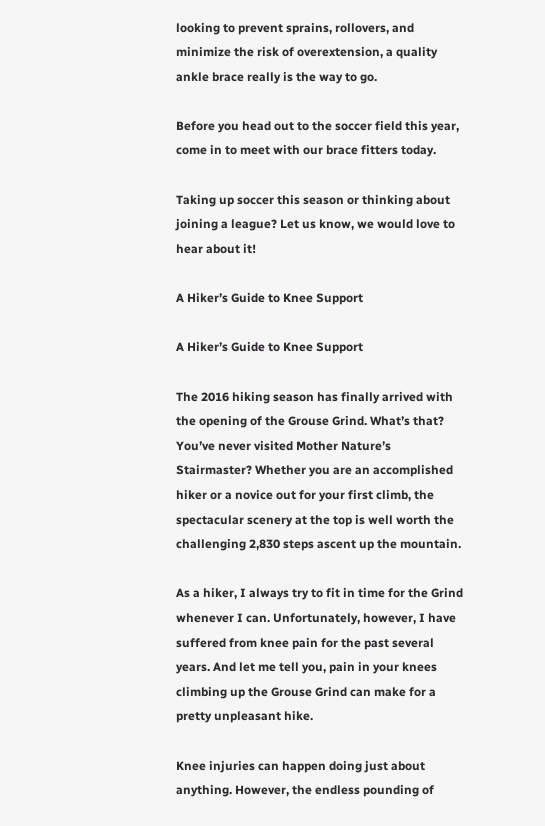looking to prevent sprains, rollovers, and minimize the risk of overextension, a quality ankle brace really is the way to go.

Before you head out to the soccer field this year, come in to meet with our brace fitters today.

Taking up soccer this season or thinking about joining a league? Let us know, we would love to hear about it!

A Hiker’s Guide to Knee Support

A Hiker’s Guide to Knee Support

The 2016 hiking season has finally arrived with the opening of the Grouse Grind. What’s that? You’ve never visited Mother Nature’s Stairmaster? Whether you are an accomplished hiker or a novice out for your first climb, the spectacular scenery at the top is well worth the challenging 2,830 steps ascent up the mountain.

As a hiker, I always try to fit in time for the Grind whenever I can. Unfortunately, however, I have suffered from knee pain for the past several years. And let me tell you, pain in your knees climbing up the Grouse Grind can make for a pretty unpleasant hike.

Knee injuries can happen doing just about anything. However, the endless pounding of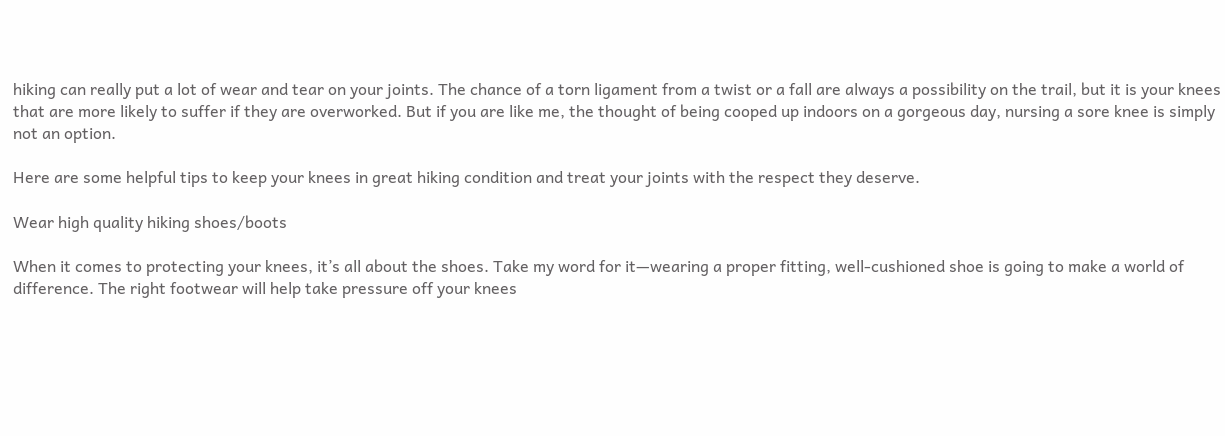hiking can really put a lot of wear and tear on your joints. The chance of a torn ligament from a twist or a fall are always a possibility on the trail, but it is your knees that are more likely to suffer if they are overworked. But if you are like me, the thought of being cooped up indoors on a gorgeous day, nursing a sore knee is simply not an option.

Here are some helpful tips to keep your knees in great hiking condition and treat your joints with the respect they deserve.

Wear high quality hiking shoes/boots

When it comes to protecting your knees, it’s all about the shoes. Take my word for it—wearing a proper fitting, well-cushioned shoe is going to make a world of difference. The right footwear will help take pressure off your knees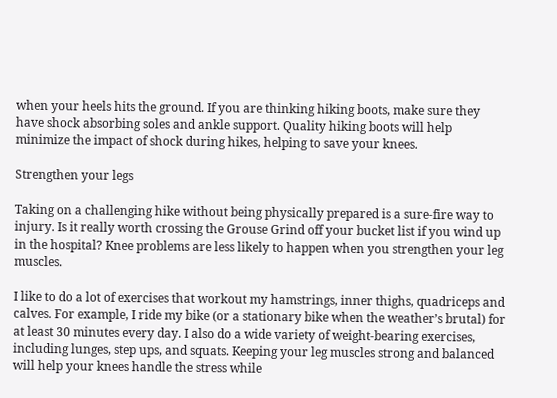when your heels hits the ground. If you are thinking hiking boots, make sure they have shock absorbing soles and ankle support. Quality hiking boots will help minimize the impact of shock during hikes, helping to save your knees.

Strengthen your legs

Taking on a challenging hike without being physically prepared is a sure-fire way to injury. Is it really worth crossing the Grouse Grind off your bucket list if you wind up in the hospital? Knee problems are less likely to happen when you strengthen your leg muscles.

I like to do a lot of exercises that workout my hamstrings, inner thighs, quadriceps and calves. For example, I ride my bike (or a stationary bike when the weather’s brutal) for at least 30 minutes every day. I also do a wide variety of weight-bearing exercises, including lunges, step ups, and squats. Keeping your leg muscles strong and balanced will help your knees handle the stress while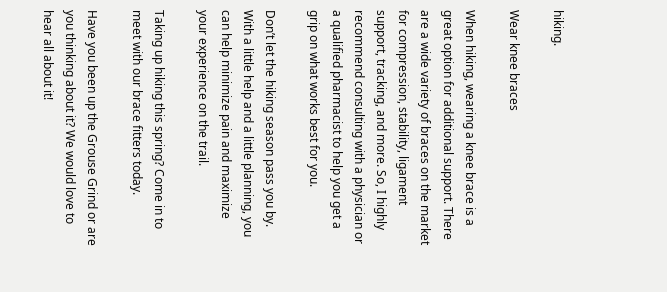hiking.

Wear knee braces

When hiking, wearing a knee brace is a great option for additional support. There are a wide variety of braces on the market for compression, stability, ligament support, tracking, and more. So, I highly recommend consulting with a physician or a qualified pharmacist to help you get a grip on what works best for you.

Don’t let the hiking season pass you by. With a little help and a little planning, you can help minimize pain and maximize your experience on the trail.

Taking up hiking this spring? Come in to meet with our brace fitters today.

Have you been up the Grouse Grind or are you thinking about it? We would love to hear all about it!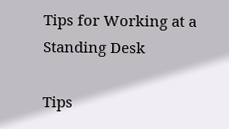Tips for Working at a Standing Desk

Tips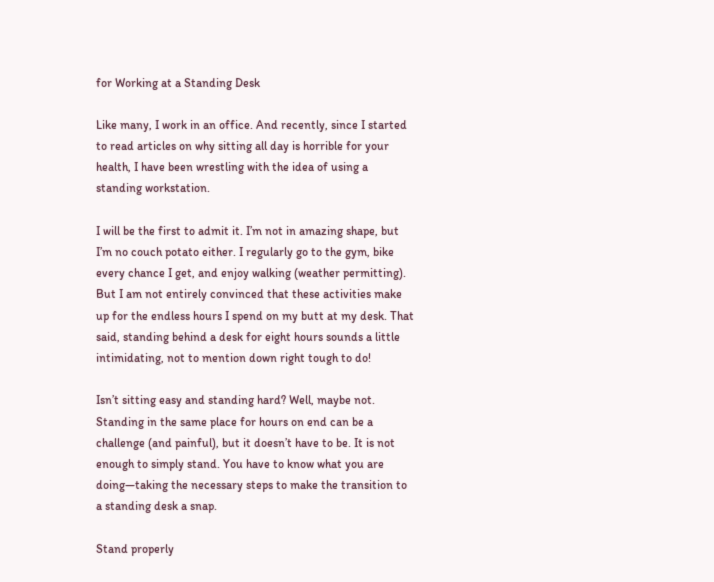for Working at a Standing Desk

Like many, I work in an office. And recently, since I started to read articles on why sitting all day is horrible for your health, I have been wrestling with the idea of using a standing workstation.

I will be the first to admit it. I’m not in amazing shape, but I’m no couch potato either. I regularly go to the gym, bike every chance I get, and enjoy walking (weather permitting). But I am not entirely convinced that these activities make up for the endless hours I spend on my butt at my desk. That said, standing behind a desk for eight hours sounds a little intimidating, not to mention down right tough to do!

Isn’t sitting easy and standing hard? Well, maybe not. Standing in the same place for hours on end can be a challenge (and painful), but it doesn’t have to be. It is not enough to simply stand. You have to know what you are doing—taking the necessary steps to make the transition to a standing desk a snap.

Stand properly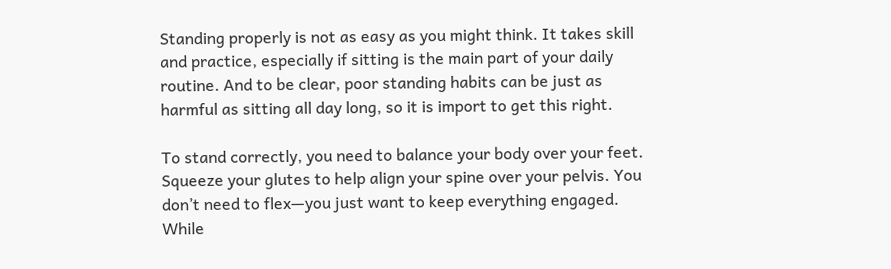Standing properly is not as easy as you might think. It takes skill and practice, especially if sitting is the main part of your daily routine. And to be clear, poor standing habits can be just as harmful as sitting all day long, so it is import to get this right.

To stand correctly, you need to balance your body over your feet. Squeeze your glutes to help align your spine over your pelvis. You don’t need to flex—you just want to keep everything engaged. While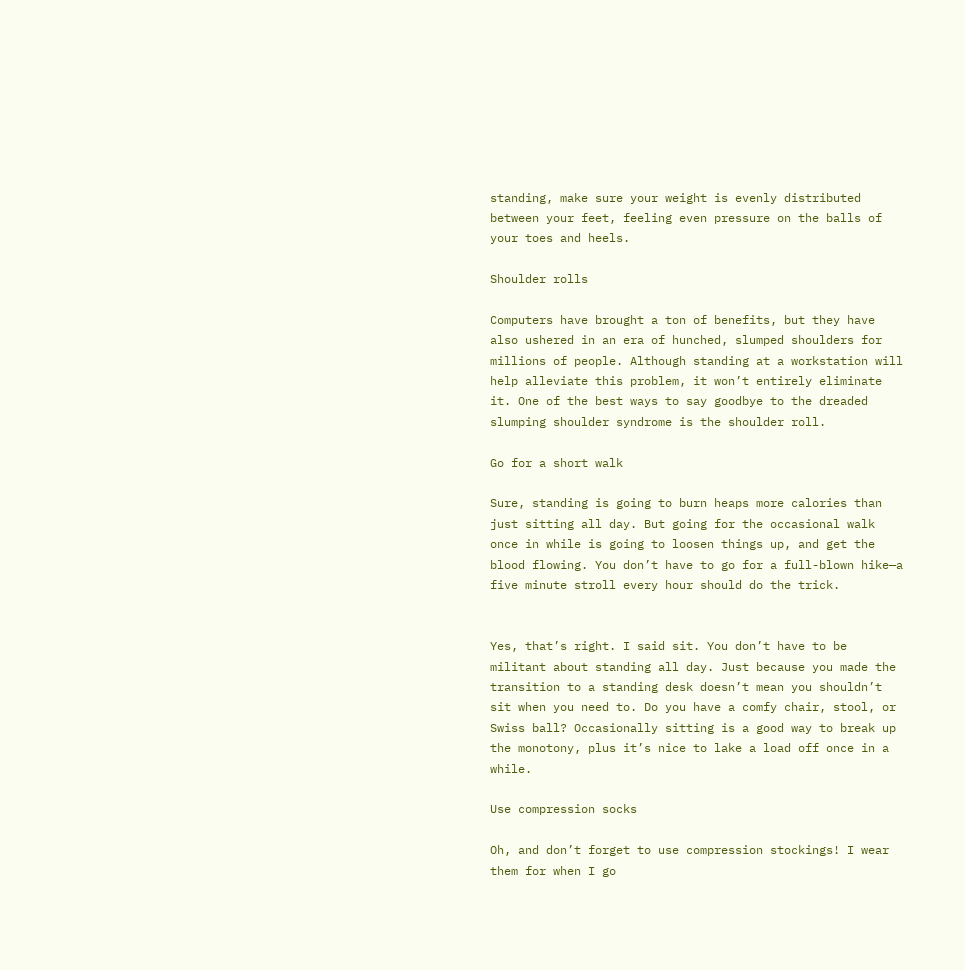standing, make sure your weight is evenly distributed between your feet, feeling even pressure on the balls of your toes and heels.

Shoulder rolls

Computers have brought a ton of benefits, but they have also ushered in an era of hunched, slumped shoulders for millions of people. Although standing at a workstation will help alleviate this problem, it won’t entirely eliminate it. One of the best ways to say goodbye to the dreaded slumping shoulder syndrome is the shoulder roll.

Go for a short walk

Sure, standing is going to burn heaps more calories than just sitting all day. But going for the occasional walk once in while is going to loosen things up, and get the blood flowing. You don’t have to go for a full-blown hike—a five minute stroll every hour should do the trick.


Yes, that’s right. I said sit. You don’t have to be militant about standing all day. Just because you made the transition to a standing desk doesn’t mean you shouldn’t sit when you need to. Do you have a comfy chair, stool, or Swiss ball? Occasionally sitting is a good way to break up the monotony, plus it’s nice to lake a load off once in a while.

Use compression socks

Oh, and don’t forget to use compression stockings! I wear them for when I go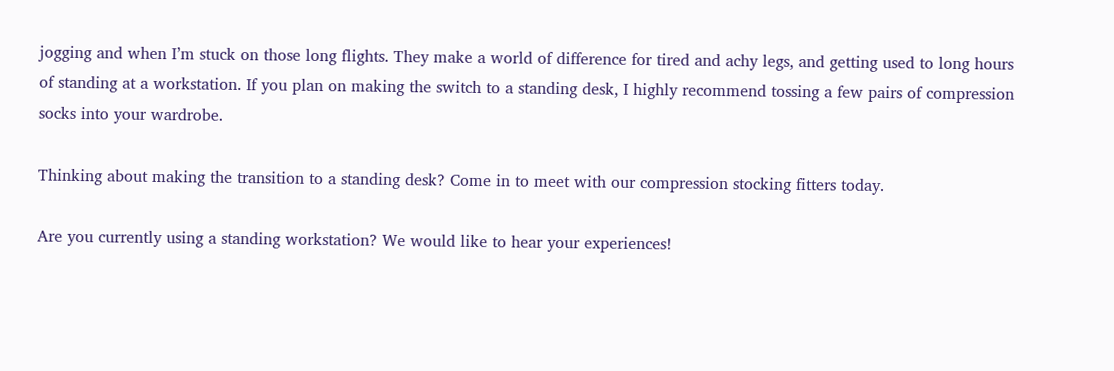jogging and when I’m stuck on those long flights. They make a world of difference for tired and achy legs, and getting used to long hours of standing at a workstation. If you plan on making the switch to a standing desk, I highly recommend tossing a few pairs of compression socks into your wardrobe.

Thinking about making the transition to a standing desk? Come in to meet with our compression stocking fitters today.

Are you currently using a standing workstation? We would like to hear your experiences!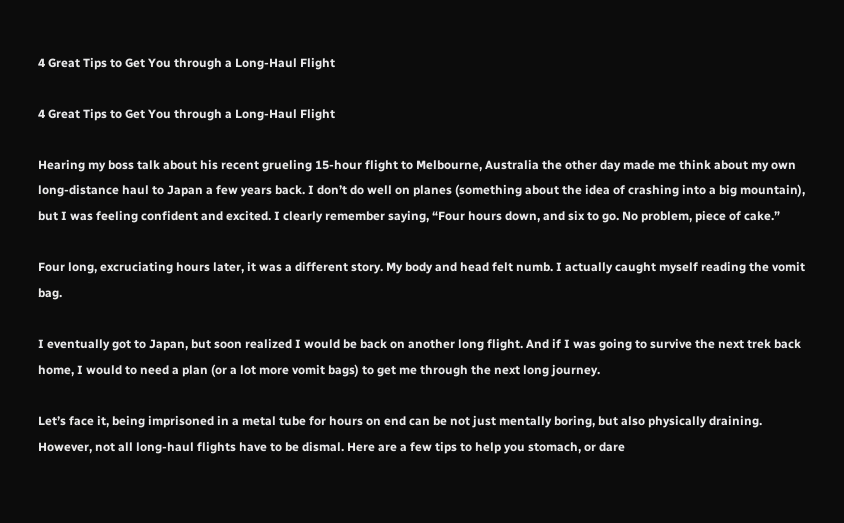4 Great Tips to Get You through a Long-Haul Flight

4 Great Tips to Get You through a Long-Haul Flight

Hearing my boss talk about his recent grueling 15-hour flight to Melbourne, Australia the other day made me think about my own long-distance haul to Japan a few years back. I don’t do well on planes (something about the idea of crashing into a big mountain), but I was feeling confident and excited. I clearly remember saying, “Four hours down, and six to go. No problem, piece of cake.”

Four long, excruciating hours later, it was a different story. My body and head felt numb. I actually caught myself reading the vomit bag.

I eventually got to Japan, but soon realized I would be back on another long flight. And if I was going to survive the next trek back home, I would to need a plan (or a lot more vomit bags) to get me through the next long journey.

Let’s face it, being imprisoned in a metal tube for hours on end can be not just mentally boring, but also physically draining. However, not all long-haul flights have to be dismal. Here are a few tips to help you stomach, or dare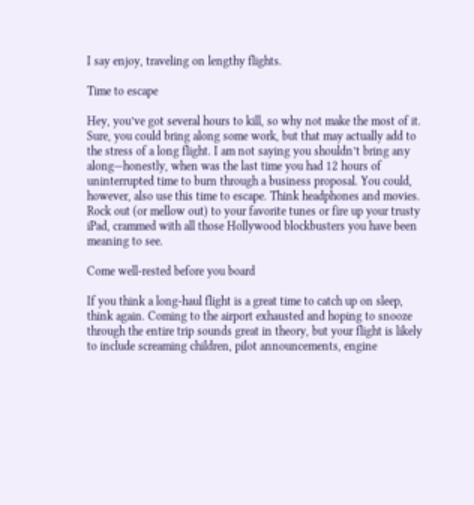I say enjoy, traveling on lengthy flights.

Time to escape

Hey, you’ve got several hours to kill, so why not make the most of it. Sure, you could bring along some work, but that may actually add to the stress of a long flight. I am not saying you shouldn’t bring any along—honestly, when was the last time you had 12 hours of uninterrupted time to burn through a business proposal. You could, however, also use this time to escape. Think headphones and movies. Rock out (or mellow out) to your favorite tunes or fire up your trusty iPad, crammed with all those Hollywood blockbusters you have been meaning to see.

Come well-rested before you board

If you think a long-haul flight is a great time to catch up on sleep, think again. Coming to the airport exhausted and hoping to snooze through the entire trip sounds great in theory, but your flight is likely to include screaming children, pilot announcements, engine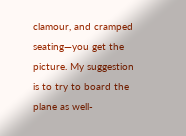clamour, and cramped seating—you get the picture. My suggestion is to try to board the plane as well-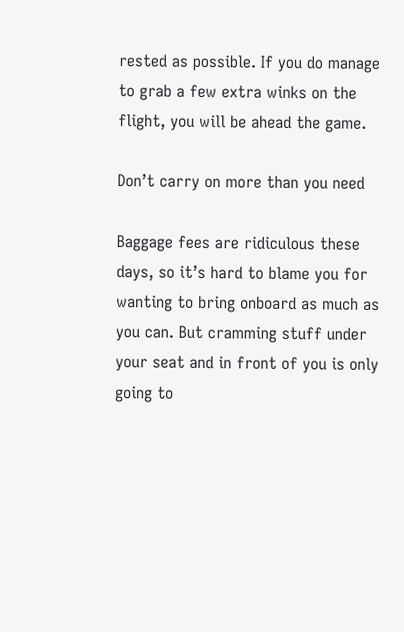rested as possible. If you do manage to grab a few extra winks on the flight, you will be ahead the game.

Don’t carry on more than you need

Baggage fees are ridiculous these days, so it’s hard to blame you for wanting to bring onboard as much as you can. But cramming stuff under your seat and in front of you is only going to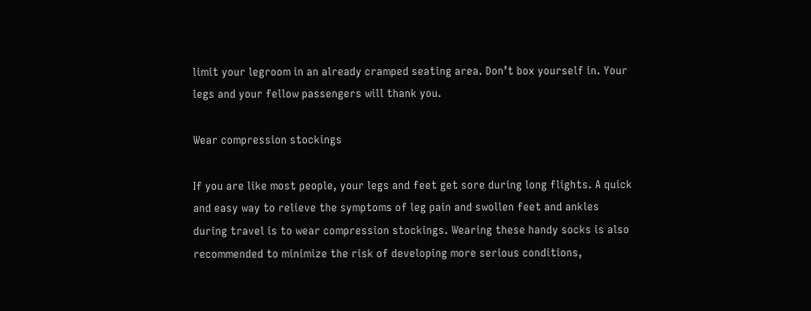limit your legroom in an already cramped seating area. Don’t box yourself in. Your legs and your fellow passengers will thank you.

Wear compression stockings

If you are like most people, your legs and feet get sore during long flights. A quick and easy way to relieve the symptoms of leg pain and swollen feet and ankles during travel is to wear compression stockings. Wearing these handy socks is also recommended to minimize the risk of developing more serious conditions,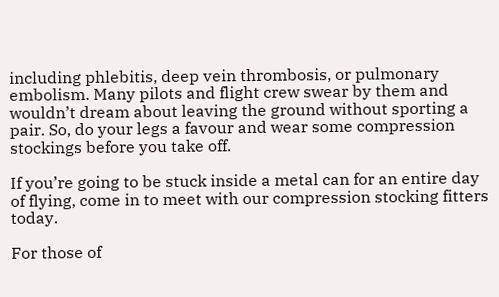including phlebitis, deep vein thrombosis, or pulmonary embolism. Many pilots and flight crew swear by them and wouldn’t dream about leaving the ground without sporting a pair. So, do your legs a favour and wear some compression stockings before you take off.

If you’re going to be stuck inside a metal can for an entire day of flying, come in to meet with our compression stocking fitters today.

For those of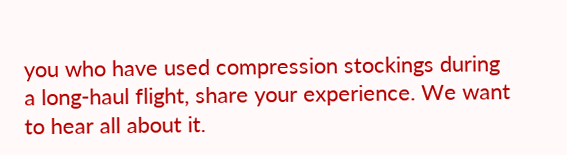you who have used compression stockings during a long-haul flight, share your experience. We want to hear all about it.